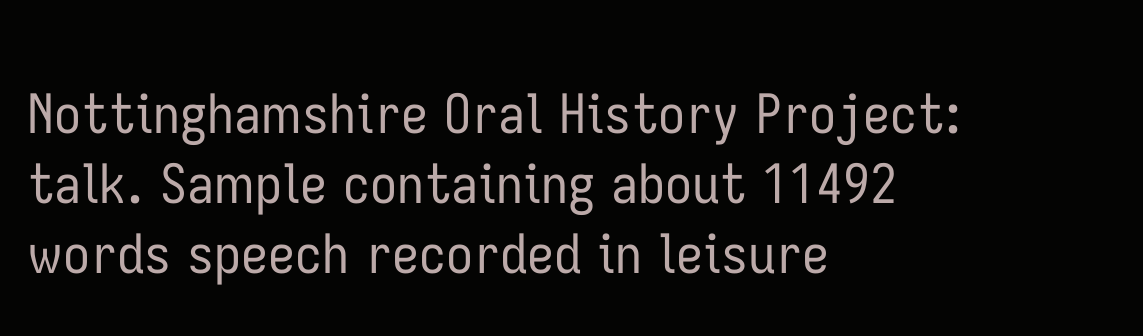Nottinghamshire Oral History Project: talk. Sample containing about 11492 words speech recorded in leisure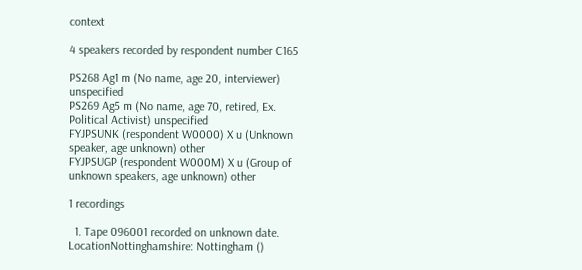context

4 speakers recorded by respondent number C165

PS268 Ag1 m (No name, age 20, interviewer) unspecified
PS269 Ag5 m (No name, age 70, retired, Ex. Political Activist) unspecified
FYJPSUNK (respondent W0000) X u (Unknown speaker, age unknown) other
FYJPSUGP (respondent W000M) X u (Group of unknown speakers, age unknown) other

1 recordings

  1. Tape 096001 recorded on unknown date. LocationNottinghamshire: Nottingham ()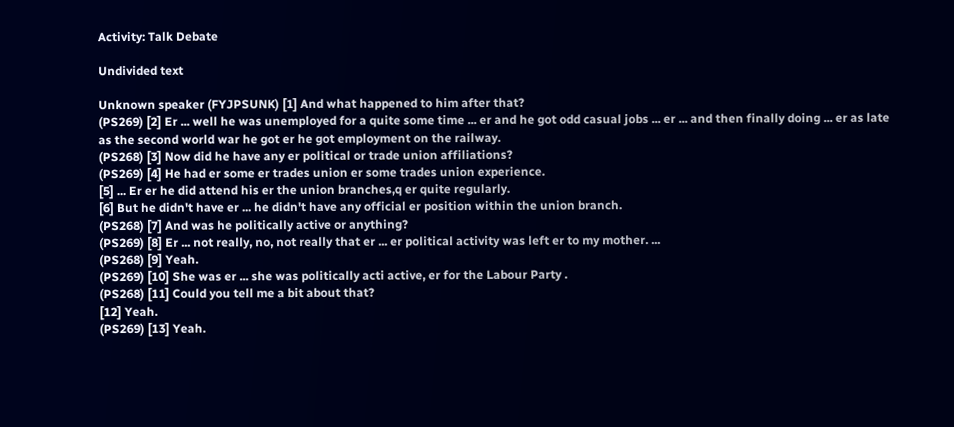Activity: Talk Debate

Undivided text

Unknown speaker (FYJPSUNK) [1] And what happened to him after that?
(PS269) [2] Er ... well he was unemployed for a quite some time ... er and he got odd casual jobs ... er ... and then finally doing ... er as late as the second world war he got er he got employment on the railway.
(PS268) [3] Now did he have any er political or trade union affiliations?
(PS269) [4] He had er some er trades union er some trades union experience.
[5] ... Er er he did attend his er the union branches,q er quite regularly.
[6] But he didn't have er ... he didn't have any official er position within the union branch.
(PS268) [7] And was he politically active or anything?
(PS269) [8] Er ... not really, no, not really that er ... er political activity was left er to my mother. ...
(PS268) [9] Yeah.
(PS269) [10] She was er ... she was politically acti active, er for the Labour Party .
(PS268) [11] Could you tell me a bit about that?
[12] Yeah.
(PS269) [13] Yeah.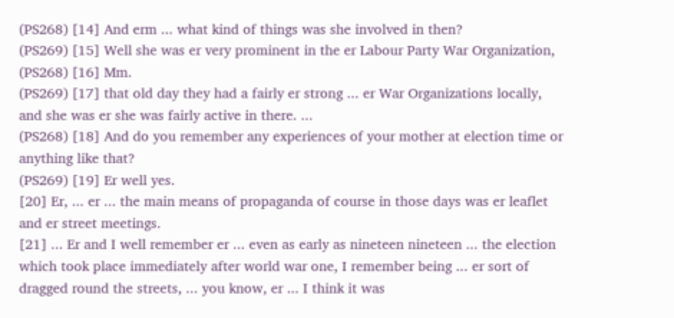(PS268) [14] And erm ... what kind of things was she involved in then?
(PS269) [15] Well she was er very prominent in the er Labour Party War Organization,
(PS268) [16] Mm.
(PS269) [17] that old day they had a fairly er strong ... er War Organizations locally, and she was er she was fairly active in there. ...
(PS268) [18] And do you remember any experiences of your mother at election time or anything like that?
(PS269) [19] Er well yes.
[20] Er, ... er ... the main means of propaganda of course in those days was er leaflet and er street meetings.
[21] ... Er and I well remember er ... even as early as nineteen nineteen ... the election which took place immediately after world war one, I remember being ... er sort of dragged round the streets, ... you know, er ... I think it was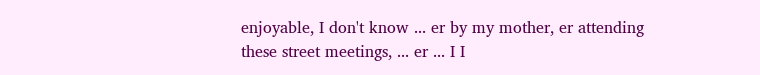enjoyable, I don't know ... er by my mother, er attending these street meetings, ... er ... I I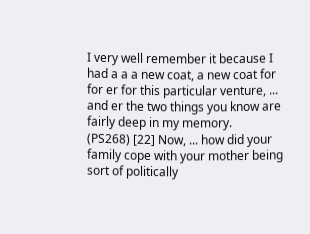I very well remember it because I had a a a new coat, a new coat for for er for this particular venture, ... and er the two things you know are fairly deep in my memory.
(PS268) [22] Now, ... how did your family cope with your mother being sort of politically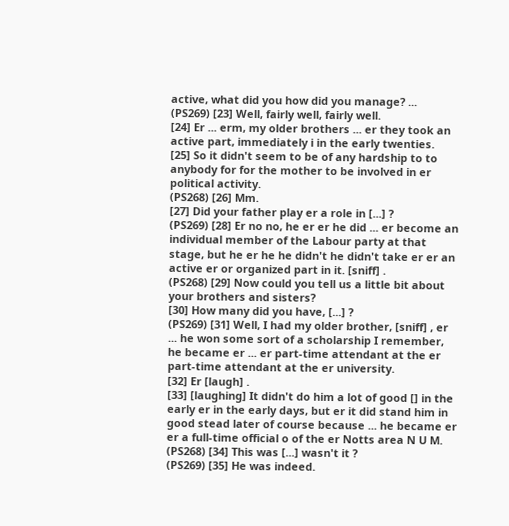active, what did you how did you manage? ...
(PS269) [23] Well, fairly well, fairly well.
[24] Er ... erm, my older brothers ... er they took an active part, immediately i in the early twenties.
[25] So it didn't seem to be of any hardship to to anybody for for the mother to be involved in er political activity.
(PS268) [26] Mm.
[27] Did your father play er a role in [...] ?
(PS269) [28] Er no no, he er er he did ... er become an individual member of the Labour party at that stage, but he er he he didn't he didn't take er er an active er or organized part in it. [sniff] .
(PS268) [29] Now could you tell us a little bit about your brothers and sisters?
[30] How many did you have, [...] ?
(PS269) [31] Well, I had my older brother, [sniff] , er ... he won some sort of a scholarship I remember, he became er ... er part-time attendant at the er part-time attendant at the er university.
[32] Er [laugh] .
[33] [laughing] It didn't do him a lot of good [] in the early er in the early days, but er it did stand him in good stead later of course because ... he became er er a full-time official o of the er Notts area N U M.
(PS268) [34] This was [...] wasn't it ?
(PS269) [35] He was indeed.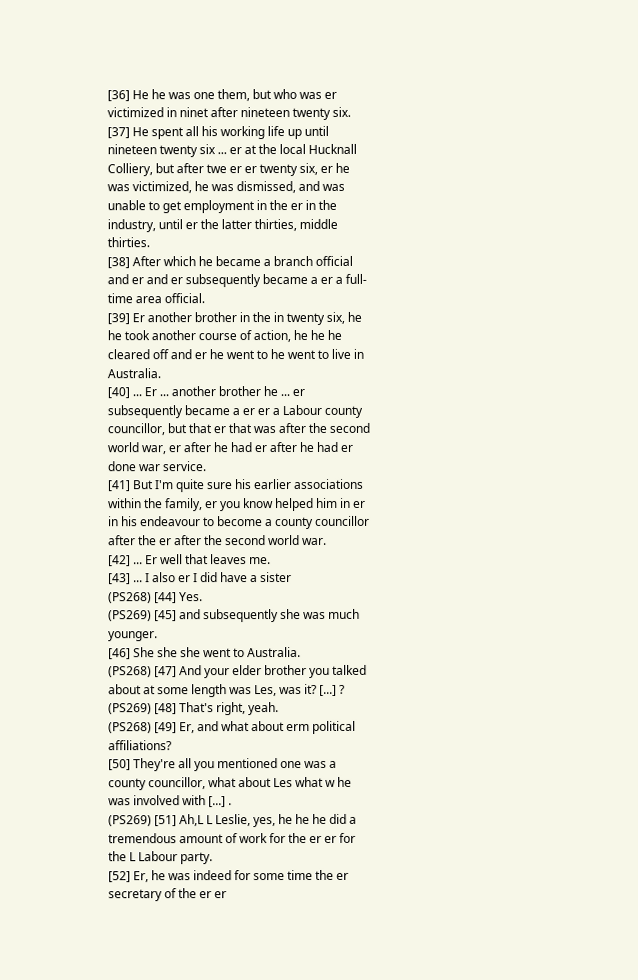[36] He he was one them, but who was er victimized in ninet after nineteen twenty six.
[37] He spent all his working life up until nineteen twenty six ... er at the local Hucknall Colliery, but after twe er er twenty six, er he was victimized, he was dismissed, and was unable to get employment in the er in the industry, until er the latter thirties, middle thirties.
[38] After which he became a branch official and er and er subsequently became a er a full-time area official.
[39] Er another brother in the in twenty six, he he took another course of action, he he he cleared off and er he went to he went to live in Australia.
[40] ... Er ... another brother he ... er subsequently became a er er a Labour county councillor, but that er that was after the second world war, er after he had er after he had er done war service.
[41] But I'm quite sure his earlier associations within the family, er you know helped him in er in his endeavour to become a county councillor after the er after the second world war.
[42] ... Er well that leaves me.
[43] ... I also er I did have a sister
(PS268) [44] Yes.
(PS269) [45] and subsequently she was much younger.
[46] She she she went to Australia.
(PS268) [47] And your elder brother you talked about at some length was Les, was it? [...] ?
(PS269) [48] That's right, yeah.
(PS268) [49] Er, and what about erm political affiliations?
[50] They're all you mentioned one was a county councillor, what about Les what w he was involved with [...] .
(PS269) [51] Ah,L L Leslie, yes, he he he did a tremendous amount of work for the er er for the L Labour party.
[52] Er, he was indeed for some time the er secretary of the er er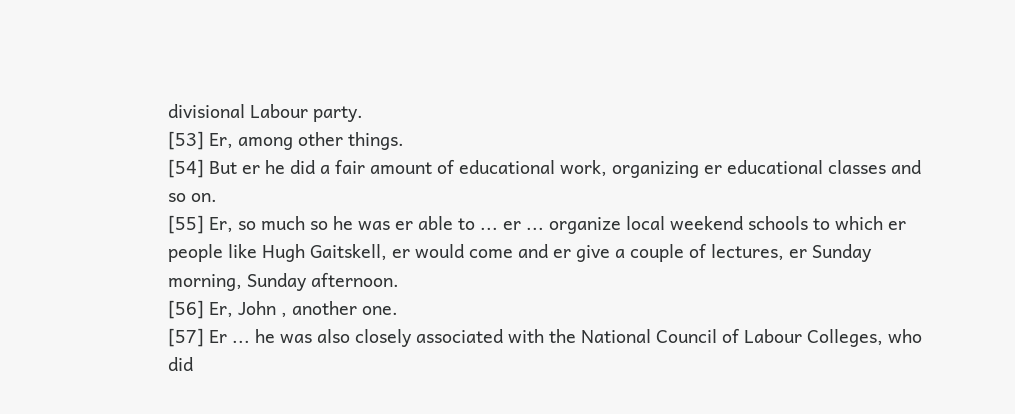divisional Labour party.
[53] Er, among other things.
[54] But er he did a fair amount of educational work, organizing er educational classes and so on.
[55] Er, so much so he was er able to ... er ... organize local weekend schools to which er people like Hugh Gaitskell, er would come and er give a couple of lectures, er Sunday morning, Sunday afternoon.
[56] Er, John , another one.
[57] Er ... he was also closely associated with the National Council of Labour Colleges, who did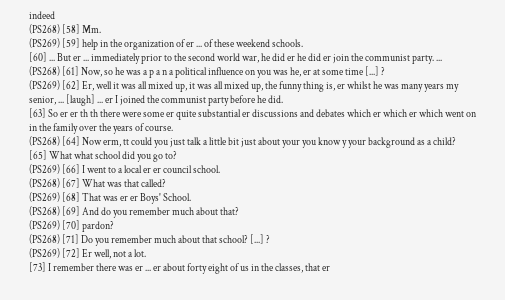indeed
(PS268) [58] Mm.
(PS269) [59] help in the organization of er ... of these weekend schools.
[60] ... But er ... immediately prior to the second world war, he did er he did er join the communist party. ...
(PS268) [61] Now, so he was a p a n a political influence on you was he, er at some time [...] ?
(PS269) [62] Er, well it was all mixed up, it was all mixed up, the funny thing is, er whilst he was many years my senior, ... [laugh] ... er I joined the communist party before he did.
[63] So er er th th there were some er quite substantial er discussions and debates which er which er which went on in the family over the years of course.
(PS268) [64] Now erm, tt could you just talk a little bit just about your you know y your background as a child?
[65] What what school did you go to?
(PS269) [66] I went to a local er er council school.
(PS268) [67] What was that called?
(PS269) [68] That was er er Boys' School.
(PS268) [69] And do you remember much about that?
(PS269) [70] pardon?
(PS268) [71] Do you remember much about that school? [...] ?
(PS269) [72] Er well, not a lot.
[73] I remember there was er ... er about forty eight of us in the classes, that er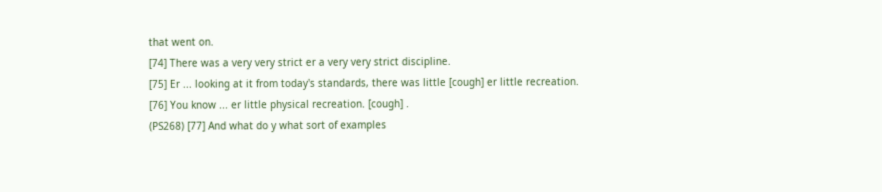that went on.
[74] There was a very very strict er a very very strict discipline.
[75] Er ... looking at it from today's standards, there was little [cough] er little recreation.
[76] You know ... er little physical recreation. [cough] .
(PS268) [77] And what do y what sort of examples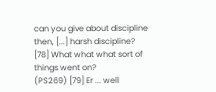can you give about discipline then, [...] harsh discipline?
[78] What what what sort of things went on?
(PS269) [79] Er ... well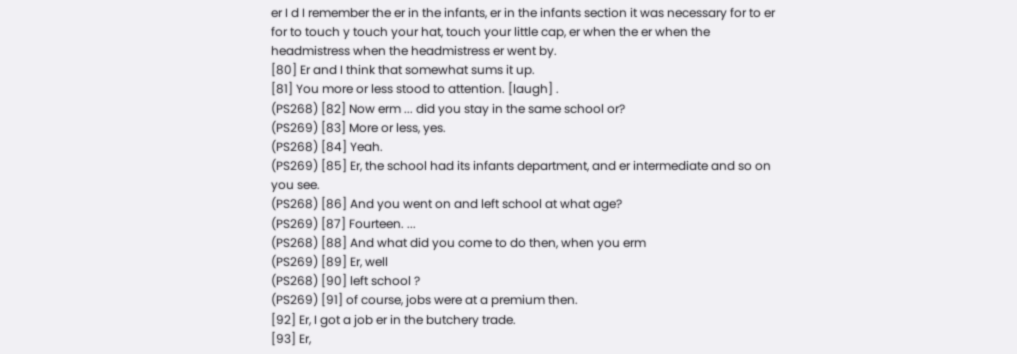er I d I remember the er in the infants, er in the infants section it was necessary for to er for to touch y touch your hat, touch your little cap, er when the er when the headmistress when the headmistress er went by.
[80] Er and I think that somewhat sums it up.
[81] You more or less stood to attention. [laugh] .
(PS268) [82] Now erm ... did you stay in the same school or?
(PS269) [83] More or less, yes.
(PS268) [84] Yeah.
(PS269) [85] Er, the school had its infants department, and er intermediate and so on you see.
(PS268) [86] And you went on and left school at what age?
(PS269) [87] Fourteen. ...
(PS268) [88] And what did you come to do then, when you erm
(PS269) [89] Er, well
(PS268) [90] left school ?
(PS269) [91] of course, jobs were at a premium then.
[92] Er, I got a job er in the butchery trade.
[93] Er,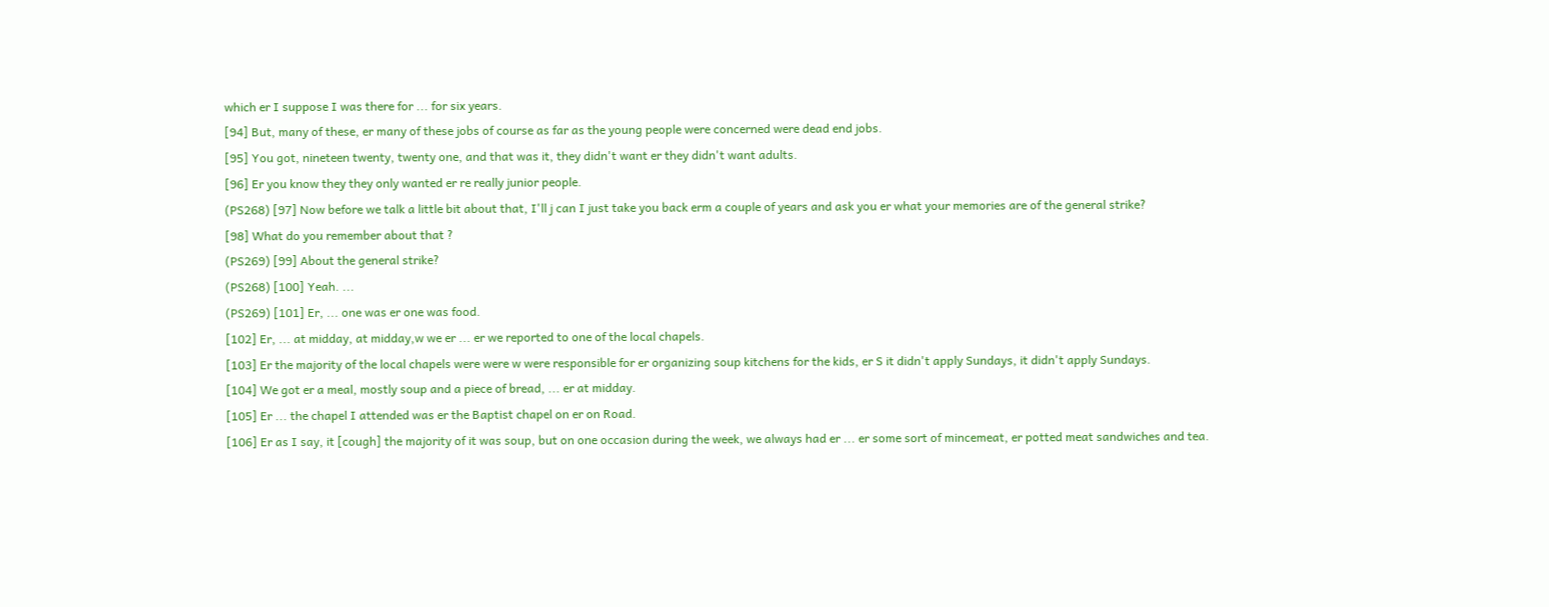which er I suppose I was there for ... for six years.
[94] But, many of these, er many of these jobs of course as far as the young people were concerned were dead end jobs.
[95] You got, nineteen twenty, twenty one, and that was it, they didn't want er they didn't want adults.
[96] Er you know they they only wanted er re really junior people.
(PS268) [97] Now before we talk a little bit about that, I'll j can I just take you back erm a couple of years and ask you er what your memories are of the general strike?
[98] What do you remember about that ?
(PS269) [99] About the general strike?
(PS268) [100] Yeah. ...
(PS269) [101] Er, ... one was er one was food.
[102] Er, ... at midday, at midday,w we er ... er we reported to one of the local chapels.
[103] Er the majority of the local chapels were were w were responsible for er organizing soup kitchens for the kids, er S it didn't apply Sundays, it didn't apply Sundays.
[104] We got er a meal, mostly soup and a piece of bread, ... er at midday.
[105] Er ... the chapel I attended was er the Baptist chapel on er on Road.
[106] Er as I say, it [cough] the majority of it was soup, but on one occasion during the week, we always had er ... er some sort of mincemeat, er potted meat sandwiches and tea.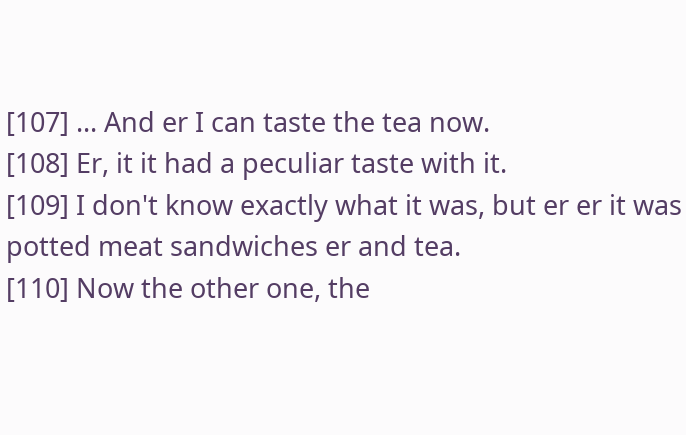[107] ... And er I can taste the tea now.
[108] Er, it it had a peculiar taste with it.
[109] I don't know exactly what it was, but er er it was potted meat sandwiches er and tea.
[110] Now the other one, the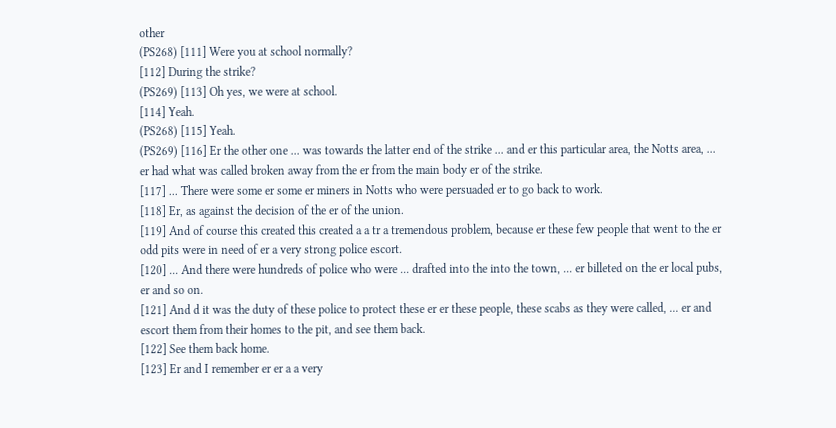other
(PS268) [111] Were you at school normally?
[112] During the strike?
(PS269) [113] Oh yes, we were at school.
[114] Yeah.
(PS268) [115] Yeah.
(PS269) [116] Er the other one ... was towards the latter end of the strike ... and er this particular area, the Notts area, ... er had what was called broken away from the er from the main body er of the strike.
[117] ... There were some er some er miners in Notts who were persuaded er to go back to work.
[118] Er, as against the decision of the er of the union.
[119] And of course this created this created a a tr a tremendous problem, because er these few people that went to the er odd pits were in need of er a very strong police escort.
[120] ... And there were hundreds of police who were ... drafted into the into the town, ... er billeted on the er local pubs, er and so on.
[121] And d it was the duty of these police to protect these er er these people, these scabs as they were called, ... er and escort them from their homes to the pit, and see them back.
[122] See them back home.
[123] Er and I remember er er a a very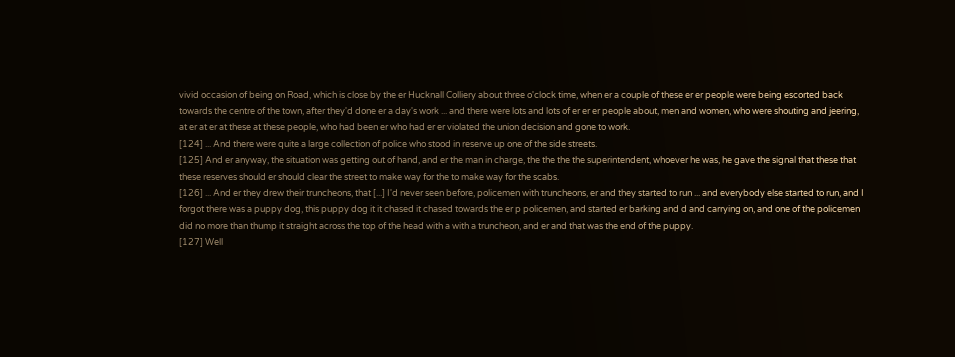vivid occasion of being on Road, which is close by the er Hucknall Colliery about three o'clock time, when er a couple of these er er people were being escorted back towards the centre of the town, after they'd done er a day's work ... and there were lots and lots of er er er people about, men and women, who were shouting and jeering, at er at er at these at these people, who had been er who had er er violated the union decision and gone to work.
[124] ... And there were quite a large collection of police who stood in reserve up one of the side streets.
[125] And er anyway, the situation was getting out of hand, and er the man in charge, the the the the superintendent, whoever he was, he gave the signal that these that these reserves should er should clear the street to make way for the to make way for the scabs.
[126] ... And er they drew their truncheons, that [...] I'd never seen before, policemen with truncheons, er and they started to run ... and everybody else started to run, and I forgot there was a puppy dog, this puppy dog it it chased it chased towards the er p policemen, and started er barking and d and carrying on, and one of the policemen did no more than thump it straight across the top of the head with a with a truncheon, and er and that was the end of the puppy.
[127] Well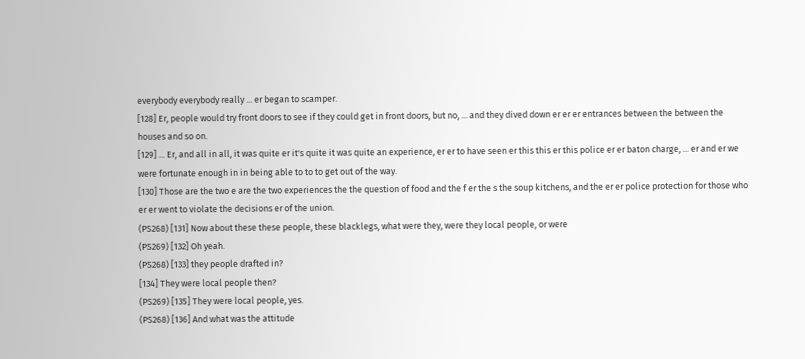everybody everybody really ... er began to scamper.
[128] Er, people would try front doors to see if they could get in front doors, but no, ... and they dived down er er er entrances between the between the houses and so on.
[129] ... Er, and all in all, it was quite er it's quite it was quite an experience, er er to have seen er this this er this police er er baton charge, ... er and er we were fortunate enough in in being able to to to get out of the way.
[130] Those are the two e are the two experiences the the question of food and the f er the s the soup kitchens, and the er er police protection for those who er er went to violate the decisions er of the union.
(PS268) [131] Now about these these people, these blacklegs, what were they, were they local people, or were
(PS269) [132] Oh yeah.
(PS268) [133] they people drafted in?
[134] They were local people then?
(PS269) [135] They were local people, yes.
(PS268) [136] And what was the attitude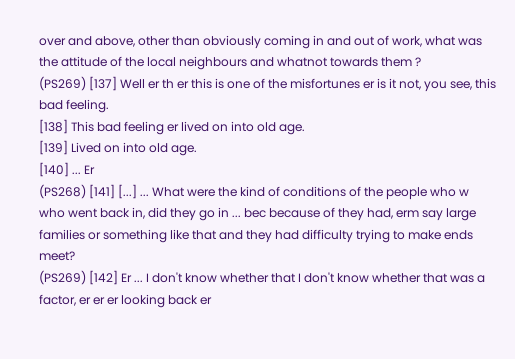over and above, other than obviously coming in and out of work, what was the attitude of the local neighbours and whatnot towards them ?
(PS269) [137] Well er th er this is one of the misfortunes er is it not, you see, this bad feeling.
[138] This bad feeling er lived on into old age.
[139] Lived on into old age.
[140] ... Er
(PS268) [141] [...] ... What were the kind of conditions of the people who w who went back in, did they go in ... bec because of they had, erm say large families or something like that and they had difficulty trying to make ends meet?
(PS269) [142] Er ... I don't know whether that I don't know whether that was a factor, er er er looking back er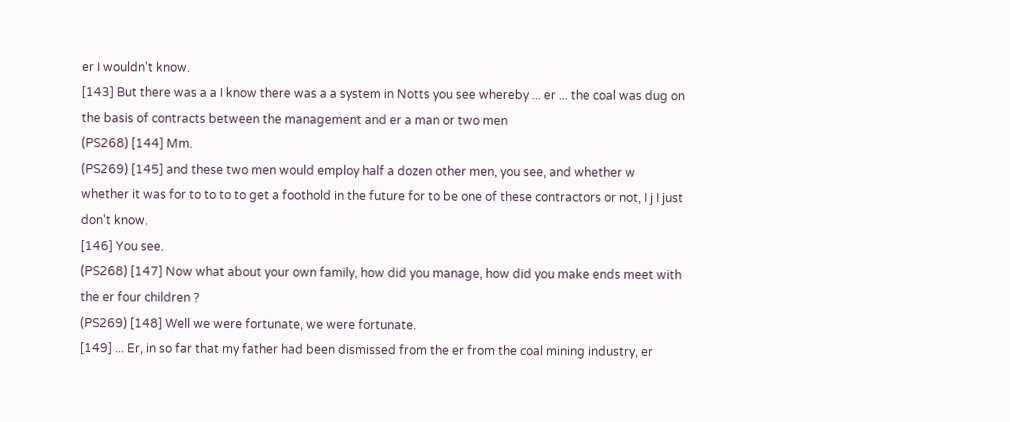er I wouldn't know.
[143] But there was a a I know there was a a system in Notts you see whereby ... er ... the coal was dug on the basis of contracts between the management and er a man or two men
(PS268) [144] Mm.
(PS269) [145] and these two men would employ half a dozen other men, you see, and whether w whether it was for to to to to get a foothold in the future for to be one of these contractors or not, I j I just don't know.
[146] You see.
(PS268) [147] Now what about your own family, how did you manage, how did you make ends meet with the er four children ?
(PS269) [148] Well we were fortunate, we were fortunate.
[149] ... Er, in so far that my father had been dismissed from the er from the coal mining industry, er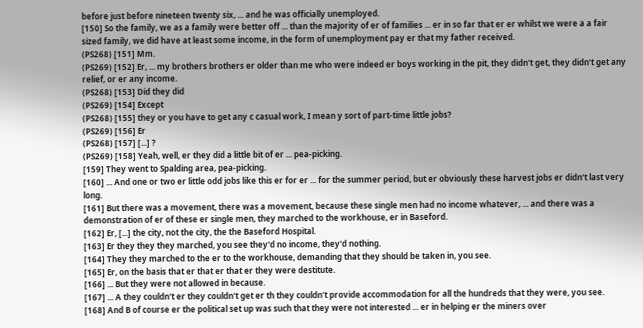before just before nineteen twenty six, ... and he was officially unemployed.
[150] So the family, we as a family were better off ... than the majority of er of families ... er in so far that er er whilst we were a a fair sized family, we did have at least some income, in the form of unemployment pay er that my father received.
(PS268) [151] Mm.
(PS269) [152] Er, ... my brothers brothers er older than me who were indeed er boys working in the pit, they didn't get, they didn't get any relief, or er any income.
(PS268) [153] Did they did
(PS269) [154] Except
(PS268) [155] they or you have to get any c casual work, I mean y sort of part-time little jobs?
(PS269) [156] Er
(PS268) [157] [...] ?
(PS269) [158] Yeah, well, er they did a little bit of er ... pea-picking.
[159] They went to Spalding area, pea-picking.
[160] ... And one or two er little odd jobs like this er for er ... for the summer period, but er obviously these harvest jobs er didn't last very long.
[161] But there was a movement, there was a movement, because these single men had no income whatever, ... and there was a demonstration of er of these er single men, they marched to the workhouse, er in Baseford.
[162] Er, [...] the city, not the city, the the Baseford Hospital.
[163] Er they they they marched, you see they'd no income, they'd nothing.
[164] They they marched to the er to the workhouse, demanding that they should be taken in, you see.
[165] Er, on the basis that er that er that er they were destitute.
[166] ... But they were not allowed in because.
[167] ... A they couldn't er they couldn't get er th they couldn't provide accommodation for all the hundreds that they were, you see.
[168] And B of course er the political set up was such that they were not interested ... er in helping er the miners over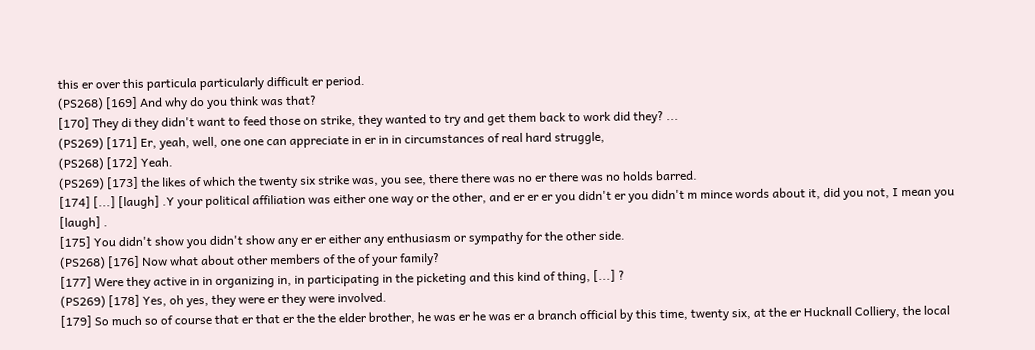this er over this particula particularly difficult er period.
(PS268) [169] And why do you think was that?
[170] They di they didn't want to feed those on strike, they wanted to try and get them back to work did they? ...
(PS269) [171] Er, yeah, well, one one can appreciate in er in in circumstances of real hard struggle,
(PS268) [172] Yeah.
(PS269) [173] the likes of which the twenty six strike was, you see, there there was no er there was no holds barred.
[174] [...] [laugh] .Y your political affiliation was either one way or the other, and er er er you didn't er you didn't m mince words about it, did you not, I mean you [laugh] .
[175] You didn't show you didn't show any er er either any enthusiasm or sympathy for the other side.
(PS268) [176] Now what about other members of the of your family?
[177] Were they active in in organizing in, in participating in the picketing and this kind of thing, [...] ?
(PS269) [178] Yes, oh yes, they were er they were involved.
[179] So much so of course that er that er the the elder brother, he was er he was er a branch official by this time, twenty six, at the er Hucknall Colliery, the local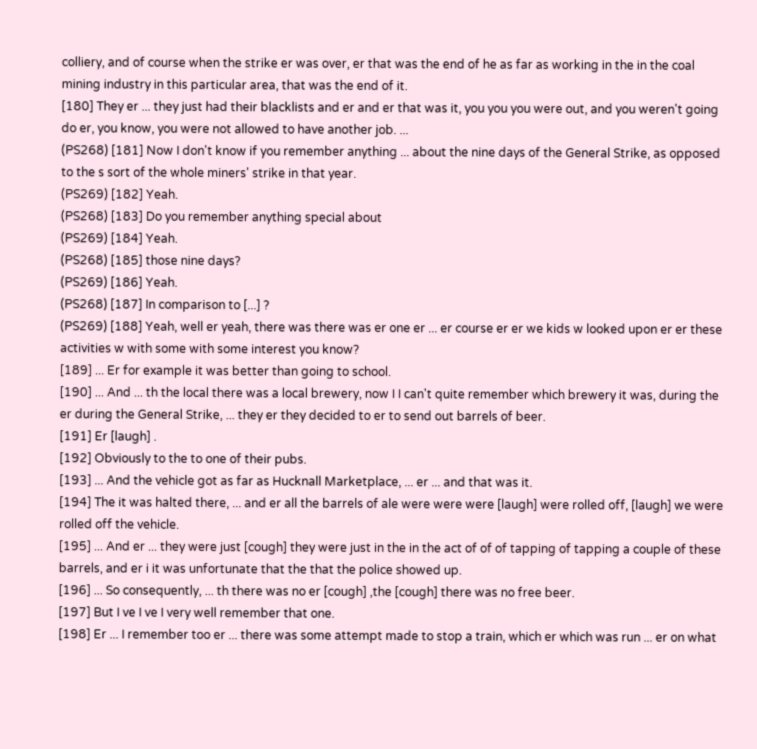colliery, and of course when the strike er was over, er that was the end of he as far as working in the in the coal mining industry in this particular area, that was the end of it.
[180] They er ... they just had their blacklists and er and er that was it, you you you were out, and you weren't going do er, you know, you were not allowed to have another job. ...
(PS268) [181] Now I don't know if you remember anything ... about the nine days of the General Strike, as opposed to the s sort of the whole miners' strike in that year.
(PS269) [182] Yeah.
(PS268) [183] Do you remember anything special about
(PS269) [184] Yeah.
(PS268) [185] those nine days?
(PS269) [186] Yeah.
(PS268) [187] In comparison to [...] ?
(PS269) [188] Yeah, well er yeah, there was there was er one er ... er course er er we kids w looked upon er er these activities w with some with some interest you know?
[189] ... Er for example it was better than going to school.
[190] ... And ... th the local there was a local brewery, now I I can't quite remember which brewery it was, during the er during the General Strike, ... they er they decided to er to send out barrels of beer.
[191] Er [laugh] .
[192] Obviously to the to one of their pubs.
[193] ... And the vehicle got as far as Hucknall Marketplace, ... er ... and that was it.
[194] The it was halted there, ... and er all the barrels of ale were were were [laugh] were rolled off, [laugh] we were rolled off the vehicle.
[195] ... And er ... they were just [cough] they were just in the in the act of of of tapping of tapping a couple of these barrels, and er i it was unfortunate that the that the police showed up.
[196] ... So consequently, ... th there was no er [cough] ,the [cough] there was no free beer.
[197] But I ve I ve I very well remember that one.
[198] Er ... I remember too er ... there was some attempt made to stop a train, which er which was run ... er on what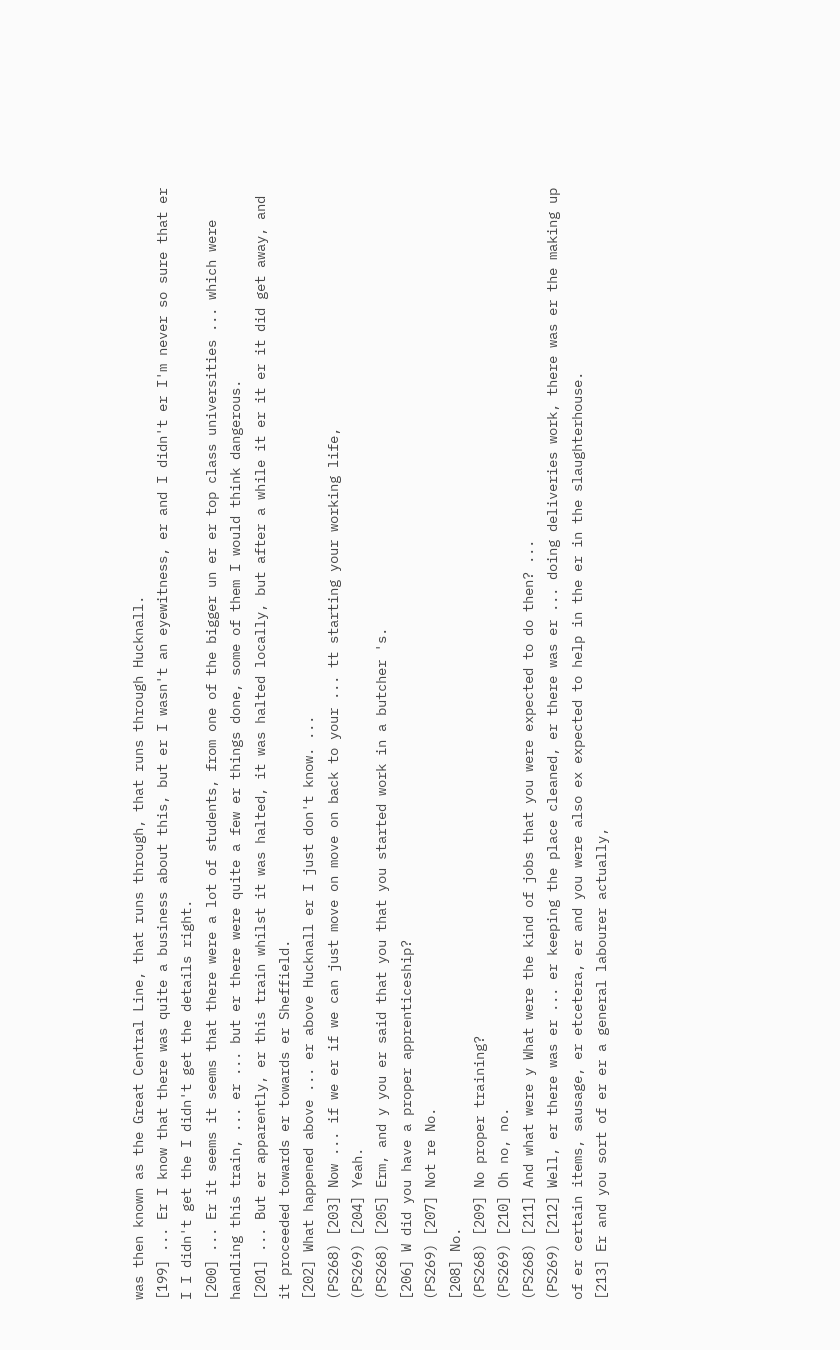was then known as the Great Central Line, that runs through, that runs through Hucknall.
[199] ... Er I know that there was quite a business about this, but er I wasn't an eyewitness, er and I didn't er I'm never so sure that er I I didn't get the I didn't get the details right.
[200] ... Er it seems it seems that there were a lot of students, from one of the bigger un er er top class universities ... which were handling this train, ... er ... but er there were quite a few er things done, some of them I would think dangerous.
[201] ... But er apparently, er this train whilst it was halted, it was halted locally, but after a while it er it er it did get away, and it proceeded towards er towards er Sheffield.
[202] What happened above ... er above Hucknall er I just don't know. ...
(PS268) [203] Now ... if we er if we can just move on move on back to your ... tt starting your working life,
(PS269) [204] Yeah.
(PS268) [205] Erm, and y you er said that you that you started work in a butcher 's.
[206] W did you have a proper apprenticeship?
(PS269) [207] Not re No.
[208] No.
(PS268) [209] No proper training?
(PS269) [210] Oh no, no.
(PS268) [211] And what were y What were the kind of jobs that you were expected to do then? ...
(PS269) [212] Well, er there was er ... er keeping the place cleaned, er there was er ... doing deliveries work, there was er the making up of er certain items, sausage, er etcetera, er and you were also ex expected to help in the er in the slaughterhouse.
[213] Er and you sort of er er a general labourer actually,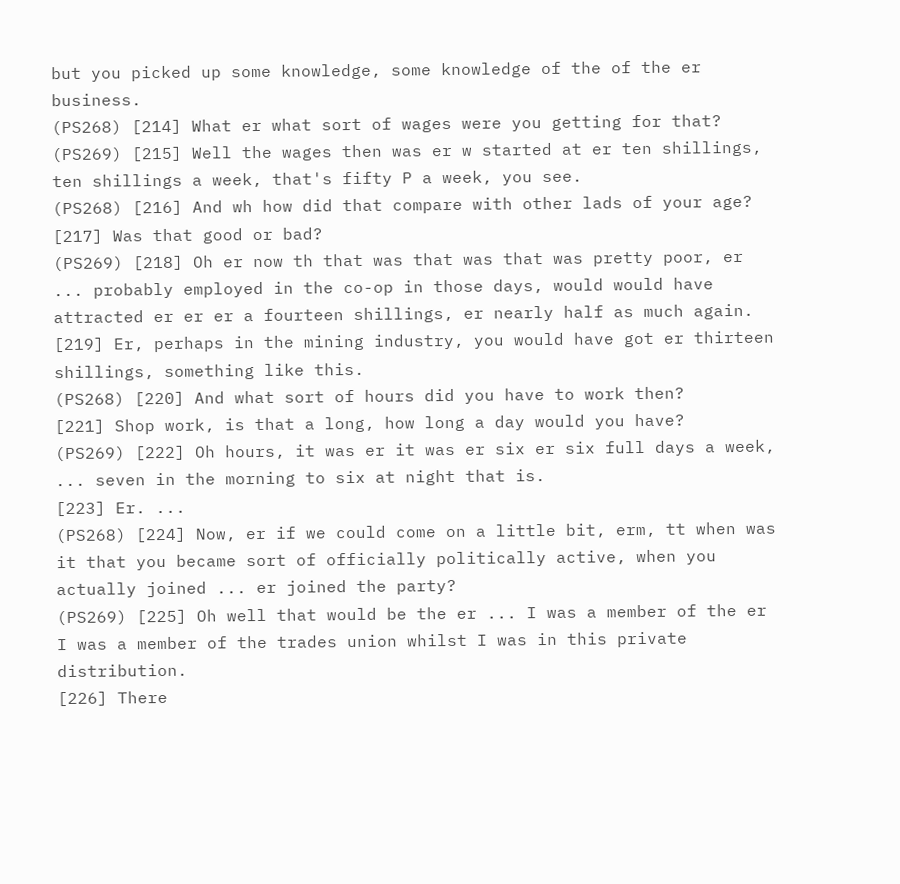but you picked up some knowledge, some knowledge of the of the er business.
(PS268) [214] What er what sort of wages were you getting for that?
(PS269) [215] Well the wages then was er w started at er ten shillings, ten shillings a week, that's fifty P a week, you see.
(PS268) [216] And wh how did that compare with other lads of your age?
[217] Was that good or bad?
(PS269) [218] Oh er now th that was that was that was pretty poor, er ... probably employed in the co-op in those days, would would have attracted er er er a fourteen shillings, er nearly half as much again.
[219] Er, perhaps in the mining industry, you would have got er thirteen shillings, something like this.
(PS268) [220] And what sort of hours did you have to work then?
[221] Shop work, is that a long, how long a day would you have?
(PS269) [222] Oh hours, it was er it was er six er six full days a week, ... seven in the morning to six at night that is.
[223] Er. ...
(PS268) [224] Now, er if we could come on a little bit, erm, tt when was it that you became sort of officially politically active, when you actually joined ... er joined the party?
(PS269) [225] Oh well that would be the er ... I was a member of the er I was a member of the trades union whilst I was in this private distribution.
[226] There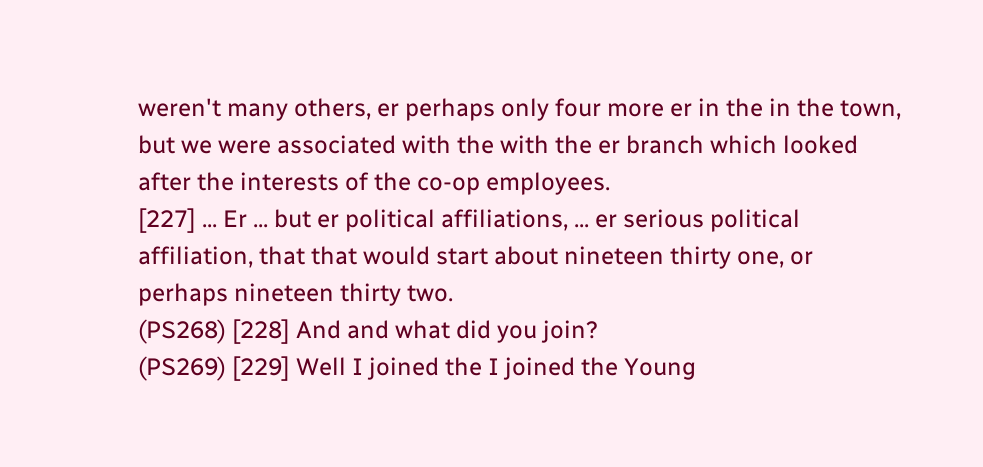weren't many others, er perhaps only four more er in the in the town, but we were associated with the with the er branch which looked after the interests of the co-op employees.
[227] ... Er ... but er political affiliations, ... er serious political affiliation, that that would start about nineteen thirty one, or perhaps nineteen thirty two.
(PS268) [228] And and what did you join?
(PS269) [229] Well I joined the I joined the Young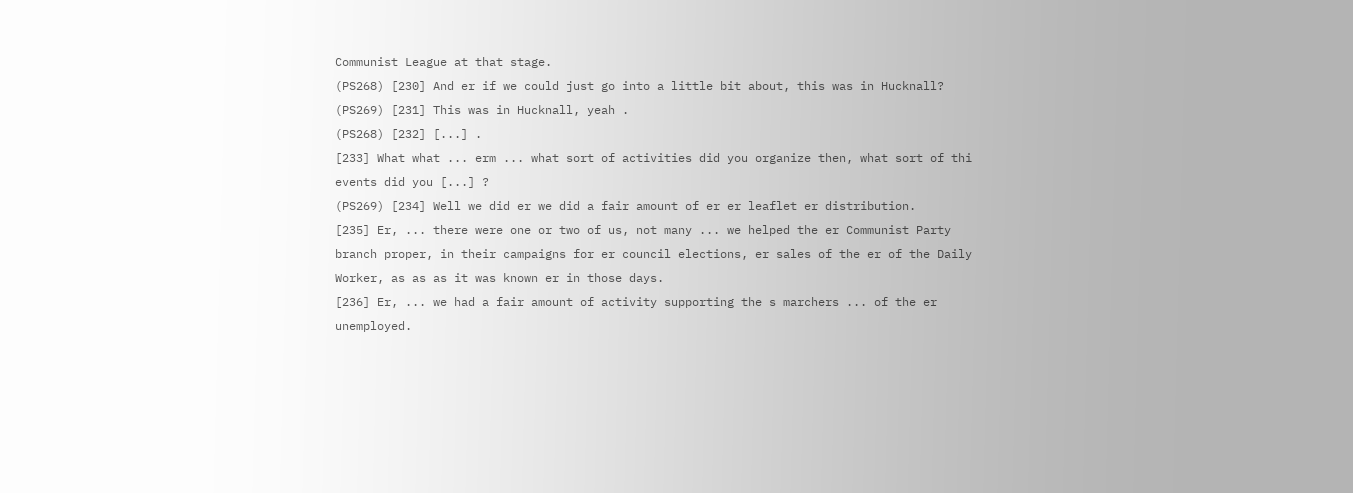Communist League at that stage.
(PS268) [230] And er if we could just go into a little bit about, this was in Hucknall?
(PS269) [231] This was in Hucknall, yeah .
(PS268) [232] [...] .
[233] What what ... erm ... what sort of activities did you organize then, what sort of thi events did you [...] ?
(PS269) [234] Well we did er we did a fair amount of er er leaflet er distribution.
[235] Er, ... there were one or two of us, not many ... we helped the er Communist Party branch proper, in their campaigns for er council elections, er sales of the er of the Daily Worker, as as as it was known er in those days.
[236] Er, ... we had a fair amount of activity supporting the s marchers ... of the er unemployed.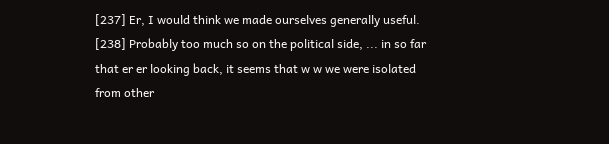[237] Er, I would think we made ourselves generally useful.
[238] Probably too much so on the political side, ... in so far that er er looking back, it seems that w w we were isolated from other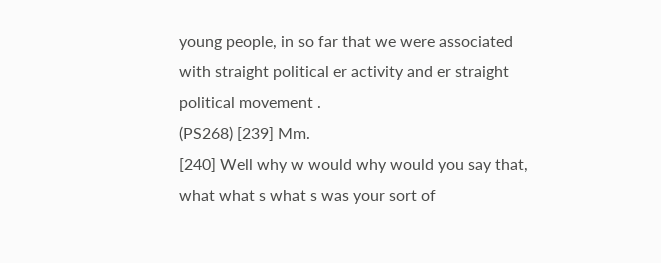young people, in so far that we were associated with straight political er activity and er straight political movement .
(PS268) [239] Mm.
[240] Well why w would why would you say that, what what s what s was your sort of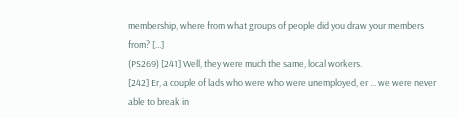membership, where from what groups of people did you draw your members from? [...]
(PS269) [241] Well, they were much the same, local workers.
[242] Er, a couple of lads who were who were unemployed, er ... we were never able to break in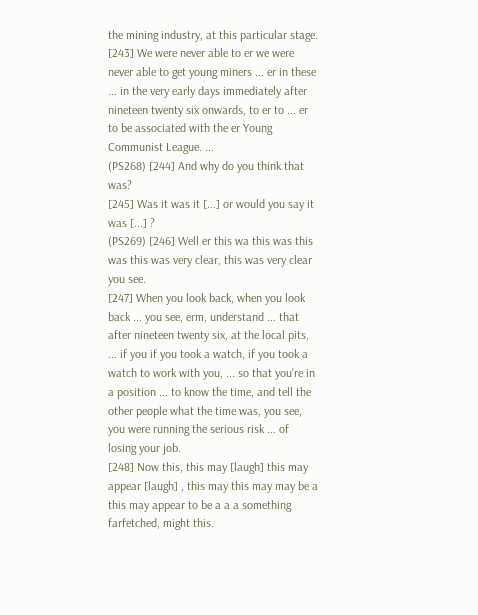the mining industry, at this particular stage.
[243] We were never able to er we were never able to get young miners ... er in these ... in the very early days immediately after nineteen twenty six onwards, to er to ... er to be associated with the er Young Communist League. ...
(PS268) [244] And why do you think that was?
[245] Was it was it [...] or would you say it was [...] ?
(PS269) [246] Well er this wa this was this was this was very clear, this was very clear you see.
[247] When you look back, when you look back ... you see, erm, understand ... that after nineteen twenty six, at the local pits, ... if you if you took a watch, if you took a watch to work with you, ... so that you're in a position ... to know the time, and tell the other people what the time was, you see, you were running the serious risk ... of losing your job.
[248] Now this, this may [laugh] this may appear [laugh] , this may this may may be a this may appear to be a a a something farfetched, might this.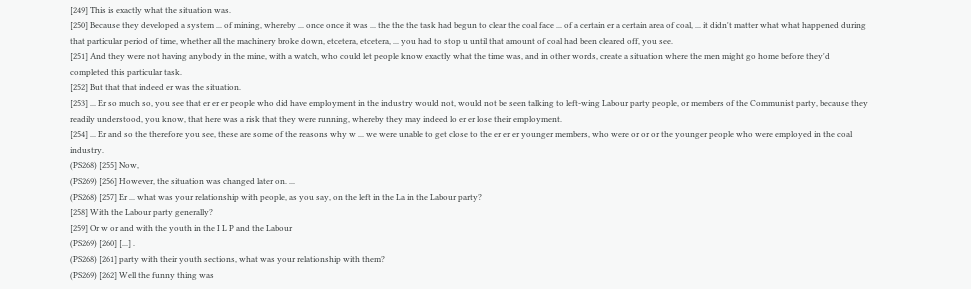[249] This is exactly what the situation was.
[250] Because they developed a system ... of mining, whereby ... once once it was ... the the the task had begun to clear the coal face ... of a certain er a certain area of coal, ... it didn't matter what what happened during that particular period of time, whether all the machinery broke down, etcetera, etcetera, ... you had to stop u until that amount of coal had been cleared off, you see.
[251] And they were not having anybody in the mine, with a watch, who could let people know exactly what the time was, and in other words, create a situation where the men might go home before they'd completed this particular task.
[252] But that that indeed er was the situation.
[253] ... Er so much so, you see that er er er people who did have employment in the industry would not, would not be seen talking to left-wing Labour party people, or members of the Communist party, because they readily understood, you know, that here was a risk that they were running, whereby they may indeed lo er er lose their employment.
[254] ... Er and so the therefore you see, these are some of the reasons why w ... we were unable to get close to the er er er younger members, who were or or or the younger people who were employed in the coal industry.
(PS268) [255] Now,
(PS269) [256] However, the situation was changed later on. ...
(PS268) [257] Er ... what was your relationship with people, as you say, on the left in the La in the Labour party?
[258] With the Labour party generally?
[259] Or w or and with the youth in the I L P and the Labour
(PS269) [260] [...] .
(PS268) [261] party with their youth sections, what was your relationship with them?
(PS269) [262] Well the funny thing was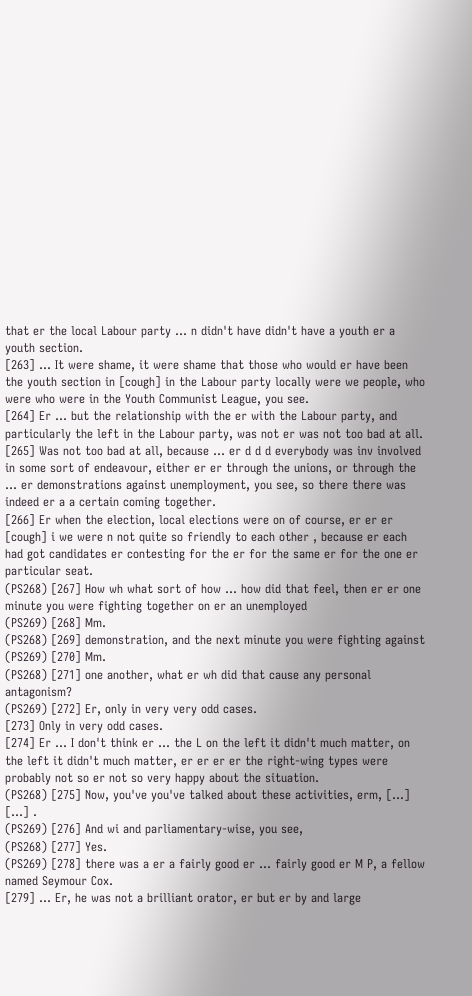that er the local Labour party ... n didn't have didn't have a youth er a youth section.
[263] ... It were shame, it were shame that those who would er have been the youth section in [cough] in the Labour party locally were we people, who were who were in the Youth Communist League, you see.
[264] Er ... but the relationship with the er with the Labour party, and particularly the left in the Labour party, was not er was not too bad at all.
[265] Was not too bad at all, because ... er d d d everybody was inv involved in some sort of endeavour, either er er through the unions, or through the ... er demonstrations against unemployment, you see, so there there was indeed er a a certain coming together.
[266] Er when the election, local elections were on of course, er er er [cough] i we were n not quite so friendly to each other , because er each had got candidates er contesting for the er for the same er for the one er particular seat.
(PS268) [267] How wh what sort of how ... how did that feel, then er er one minute you were fighting together on er an unemployed
(PS269) [268] Mm.
(PS268) [269] demonstration, and the next minute you were fighting against
(PS269) [270] Mm.
(PS268) [271] one another, what er wh did that cause any personal antagonism?
(PS269) [272] Er, only in very very odd cases.
[273] Only in very odd cases.
[274] Er ... I don't think er ... the L on the left it didn't much matter, on the left it didn't much matter, er er er er the right-wing types were probably not so er not so very happy about the situation.
(PS268) [275] Now, you've you've talked about these activities, erm, [...] [...] .
(PS269) [276] And wi and parliamentary-wise, you see,
(PS268) [277] Yes.
(PS269) [278] there was a er a fairly good er ... fairly good er M P, a fellow named Seymour Cox.
[279] ... Er, he was not a brilliant orator, er but er by and large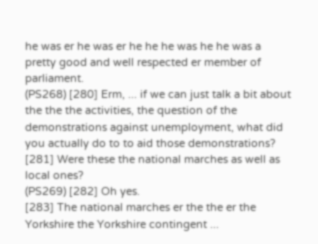he was er he was er he he he was he he was a pretty good and well respected er member of parliament.
(PS268) [280] Erm, ... if we can just talk a bit about the the the activities, the question of the demonstrations against unemployment, what did you actually do to to aid those demonstrations?
[281] Were these the national marches as well as local ones?
(PS269) [282] Oh yes.
[283] The national marches er the the er the Yorkshire the Yorkshire contingent ...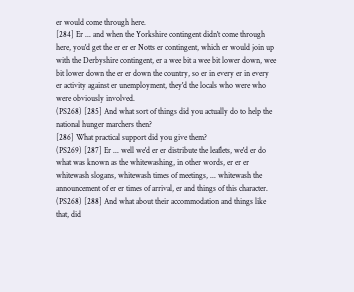er would come through here.
[284] Er ... and when the Yorkshire contingent didn't come through here, you'd get the er er er Notts er contingent, which er would join up with the Derbyshire contingent, er a wee bit a wee bit lower down, wee bit lower down the er er down the country, so er in every er in every er activity against er unemployment, they'd the locals who were who were obviously involved.
(PS268) [285] And what sort of things did you actually do to help the national hunger marchers then?
[286] What practical support did you give them?
(PS269) [287] Er ... well we'd er er distribute the leaflets, we'd er do what was known as the whitewashing, in other words, er er er whitewash slogans, whitewash times of meetings, ... whitewash the announcement of er er times of arrival, er and things of this character.
(PS268) [288] And what about their accommodation and things like that, did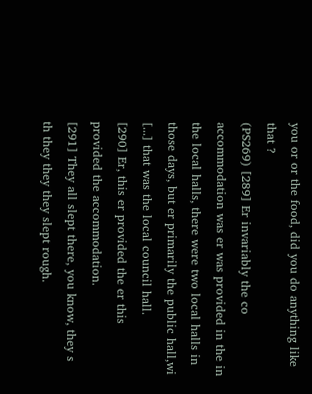you or or the food, did you do anything like that ?
(PS269) [289] Er invariably the co accommodation was er was provided in the in the local halls, there were two local halls in those days, but er primarily the public hall,wi [...] that was the local council hall.
[290] Er, this er provided the er this provided the accommodation.
[291] They all slept there, you know, they s th they they they slept rough.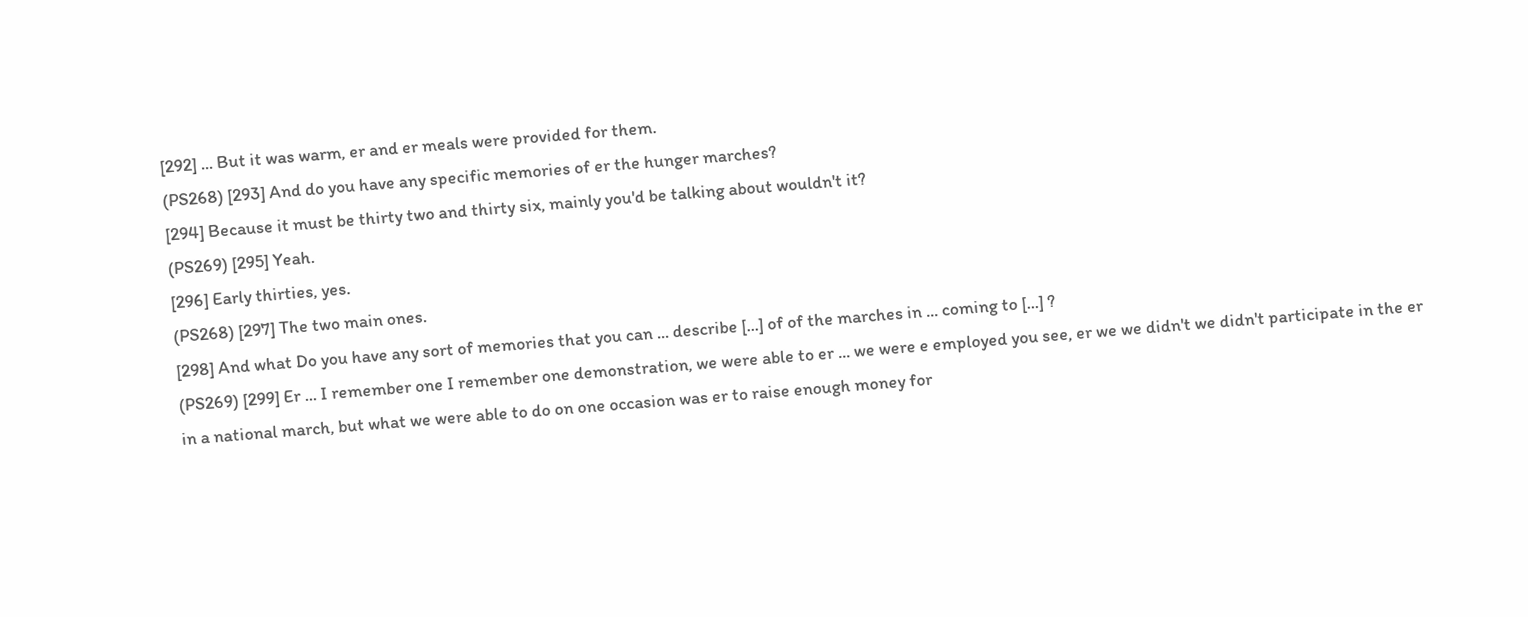[292] ... But it was warm, er and er meals were provided for them.
(PS268) [293] And do you have any specific memories of er the hunger marches?
[294] Because it must be thirty two and thirty six, mainly you'd be talking about wouldn't it?
(PS269) [295] Yeah.
[296] Early thirties, yes.
(PS268) [297] The two main ones.
[298] And what Do you have any sort of memories that you can ... describe [...] of of the marches in ... coming to [...] ?
(PS269) [299] Er ... I remember one I remember one demonstration, we were able to er ... we were e employed you see, er we we didn't we didn't participate in the er in a national march, but what we were able to do on one occasion was er to raise enough money for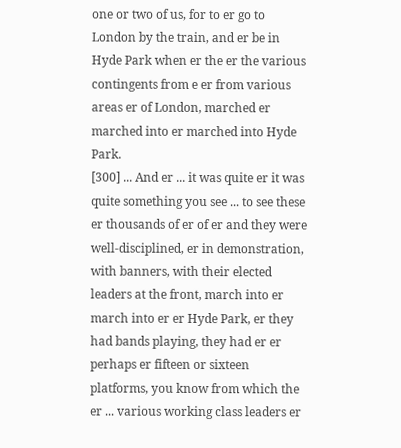one or two of us, for to er go to London by the train, and er be in Hyde Park when er the er the various contingents from e er from various areas er of London, marched er marched into er marched into Hyde Park.
[300] ... And er ... it was quite er it was quite something you see ... to see these er thousands of er of er and they were well-disciplined, er in demonstration, with banners, with their elected leaders at the front, march into er march into er er Hyde Park, er they had bands playing, they had er er perhaps er fifteen or sixteen platforms, you know from which the er ... various working class leaders er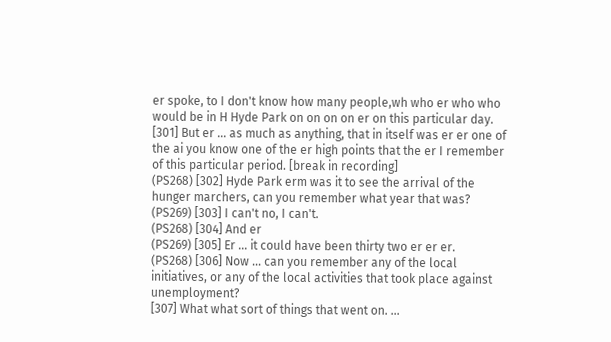er spoke, to I don't know how many people,wh who er who who would be in H Hyde Park on on on on er on this particular day.
[301] But er ... as much as anything, that in itself was er er one of the ai you know one of the er high points that the er I remember of this particular period. [break in recording]
(PS268) [302] Hyde Park erm was it to see the arrival of the hunger marchers, can you remember what year that was?
(PS269) [303] I can't no, I can't.
(PS268) [304] And er
(PS269) [305] Er ... it could have been thirty two er er er.
(PS268) [306] Now ... can you remember any of the local initiatives, or any of the local activities that took place against unemployment?
[307] What what sort of things that went on. ...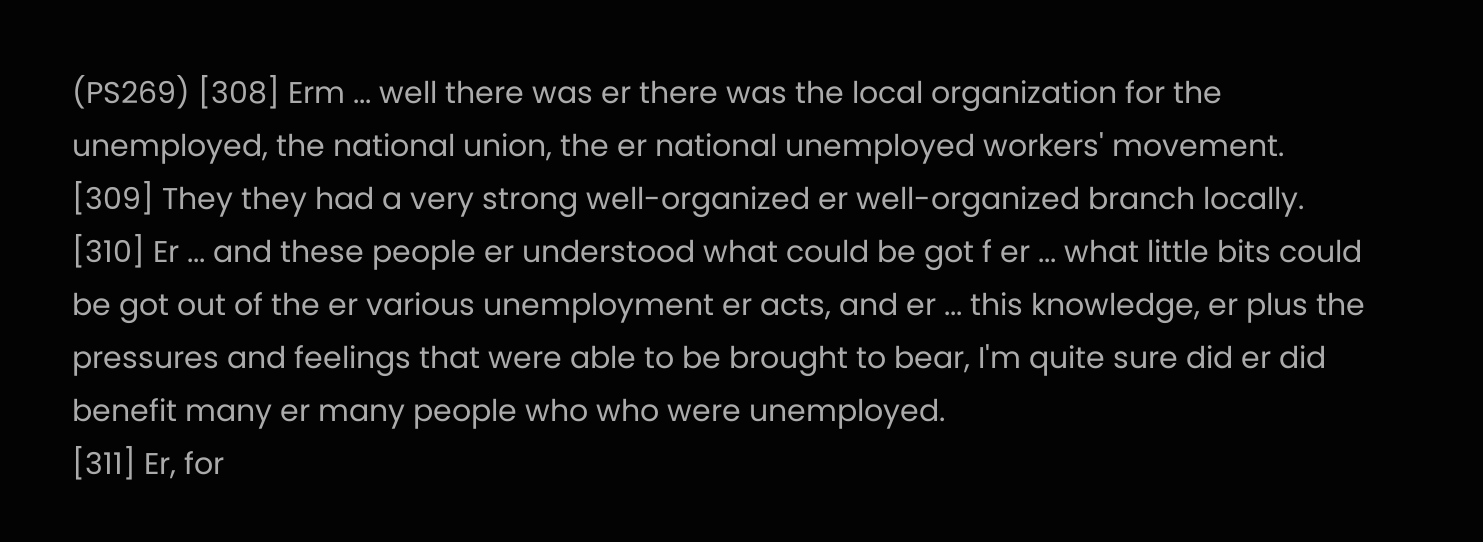(PS269) [308] Erm ... well there was er there was the local organization for the unemployed, the national union, the er national unemployed workers' movement.
[309] They they had a very strong well-organized er well-organized branch locally.
[310] Er ... and these people er understood what could be got f er ... what little bits could be got out of the er various unemployment er acts, and er ... this knowledge, er plus the pressures and feelings that were able to be brought to bear, I'm quite sure did er did benefit many er many people who who were unemployed.
[311] Er, for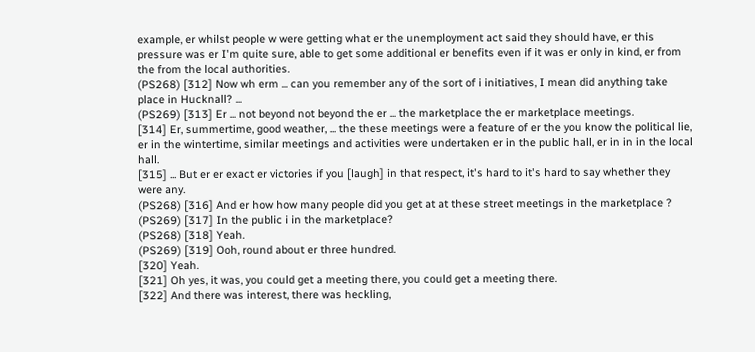example, er whilst people w were getting what er the unemployment act said they should have, er this pressure was er I'm quite sure, able to get some additional er benefits even if it was er only in kind, er from the from the local authorities.
(PS268) [312] Now wh erm ... can you remember any of the sort of i initiatives, I mean did anything take place in Hucknall? ...
(PS269) [313] Er ... not beyond not beyond the er ... the marketplace the er marketplace meetings.
[314] Er, summertime, good weather, ... the these meetings were a feature of er the you know the political lie, er in the wintertime, similar meetings and activities were undertaken er in the public hall, er in in in the local hall.
[315] ... But er er exact er victories if you [laugh] in that respect, it's hard to it's hard to say whether they were any.
(PS268) [316] And er how how many people did you get at at these street meetings in the marketplace ?
(PS269) [317] In the public i in the marketplace?
(PS268) [318] Yeah.
(PS269) [319] Ooh, round about er three hundred.
[320] Yeah.
[321] Oh yes, it was, you could get a meeting there, you could get a meeting there.
[322] And there was interest, there was heckling,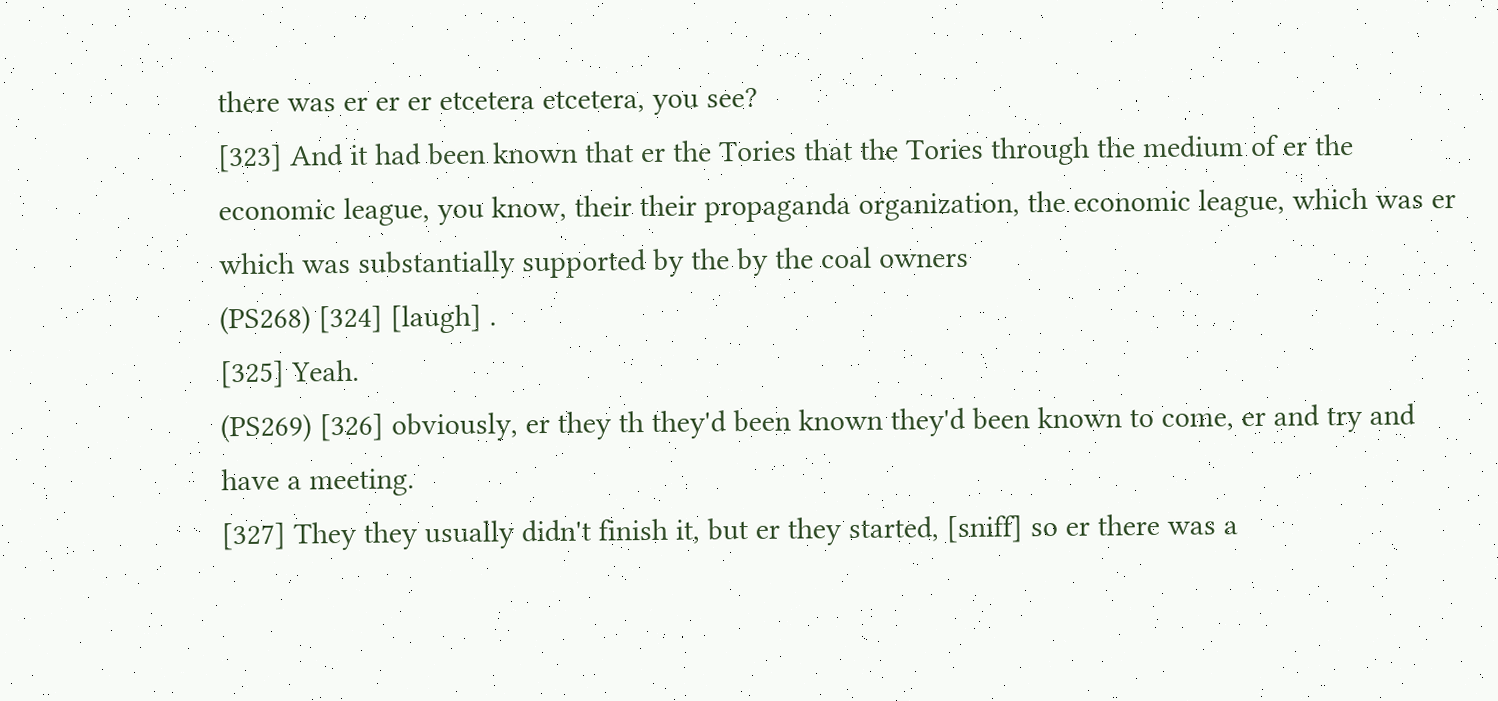there was er er er etcetera etcetera, you see?
[323] And it had been known that er the Tories that the Tories through the medium of er the economic league, you know, their their propaganda organization, the economic league, which was er which was substantially supported by the by the coal owners
(PS268) [324] [laugh] .
[325] Yeah.
(PS269) [326] obviously, er they th they'd been known they'd been known to come, er and try and have a meeting.
[327] They they usually didn't finish it, but er they started, [sniff] so er there was a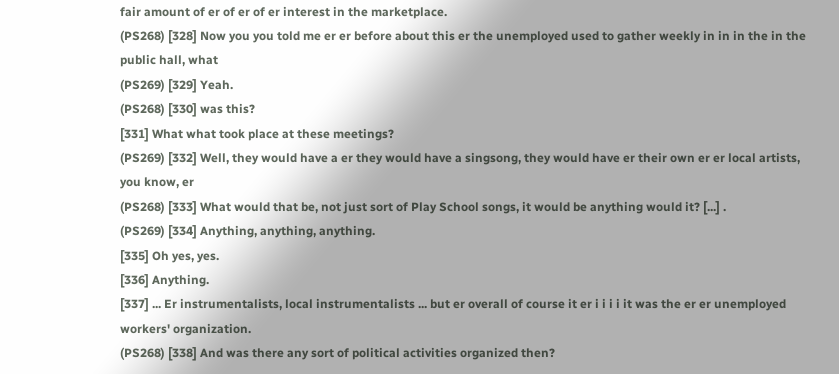fair amount of er of er of er interest in the marketplace.
(PS268) [328] Now you you told me er er before about this er the unemployed used to gather weekly in in in the in the public hall, what
(PS269) [329] Yeah.
(PS268) [330] was this?
[331] What what took place at these meetings?
(PS269) [332] Well, they would have a er they would have a singsong, they would have er their own er er local artists, you know, er
(PS268) [333] What would that be, not just sort of Play School songs, it would be anything would it? [...] .
(PS269) [334] Anything, anything, anything.
[335] Oh yes, yes.
[336] Anything.
[337] ... Er instrumentalists, local instrumentalists ... but er overall of course it er i i i i it was the er er unemployed workers' organization.
(PS268) [338] And was there any sort of political activities organized then?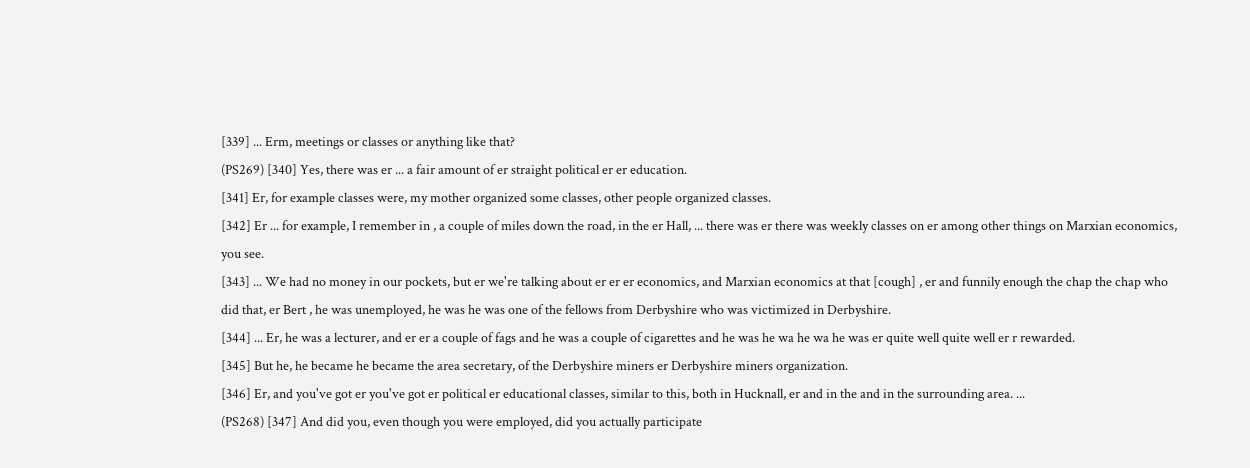[339] ... Erm, meetings or classes or anything like that?
(PS269) [340] Yes, there was er ... a fair amount of er straight political er er education.
[341] Er, for example classes were, my mother organized some classes, other people organized classes.
[342] Er ... for example, I remember in , a couple of miles down the road, in the er Hall, ... there was er there was weekly classes on er among other things on Marxian economics, you see.
[343] ... We had no money in our pockets, but er we're talking about er er er economics, and Marxian economics at that [cough] , er and funnily enough the chap the chap who did that, er Bert , he was unemployed, he was he was one of the fellows from Derbyshire who was victimized in Derbyshire.
[344] ... Er, he was a lecturer, and er er a couple of fags and he was a couple of cigarettes and he was he wa he wa he was er quite well quite well er r rewarded.
[345] But he, he became he became the area secretary, of the Derbyshire miners er Derbyshire miners organization.
[346] Er, and you've got er you've got er political er educational classes, similar to this, both in Hucknall, er and in the and in the surrounding area. ...
(PS268) [347] And did you, even though you were employed, did you actually participate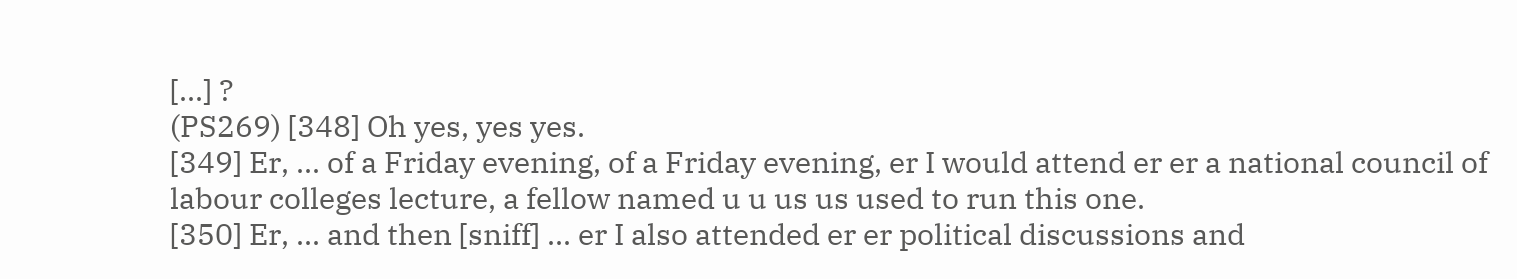[...] ?
(PS269) [348] Oh yes, yes yes.
[349] Er, ... of a Friday evening, of a Friday evening, er I would attend er er a national council of labour colleges lecture, a fellow named u u us us used to run this one.
[350] Er, ... and then [sniff] ... er I also attended er er political discussions and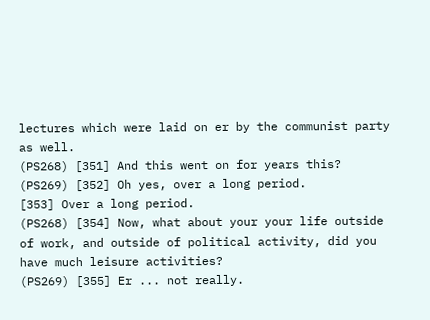lectures which were laid on er by the communist party as well.
(PS268) [351] And this went on for years this?
(PS269) [352] Oh yes, over a long period.
[353] Over a long period.
(PS268) [354] Now, what about your your life outside of work, and outside of political activity, did you have much leisure activities?
(PS269) [355] Er ... not really.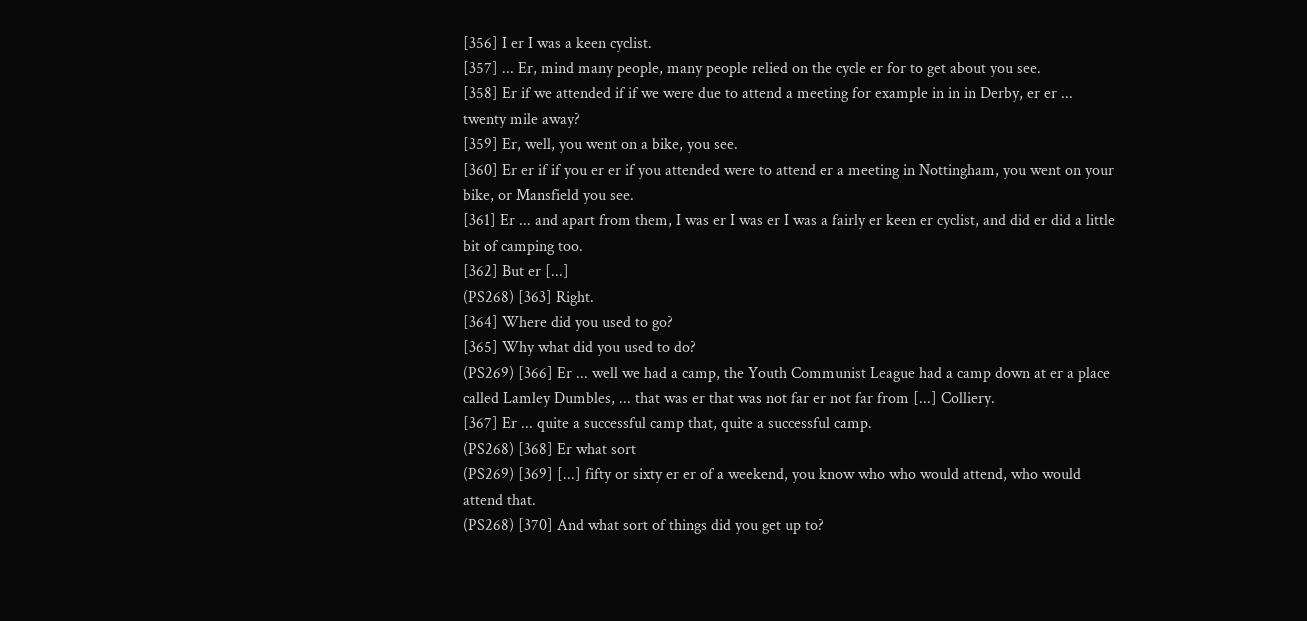[356] I er I was a keen cyclist.
[357] ... Er, mind many people, many people relied on the cycle er for to get about you see.
[358] Er if we attended if if we were due to attend a meeting for example in in in Derby, er er ... twenty mile away?
[359] Er, well, you went on a bike, you see.
[360] Er er if if you er er if you attended were to attend er a meeting in Nottingham, you went on your bike, or Mansfield you see.
[361] Er ... and apart from them, I was er I was er I was a fairly er keen er cyclist, and did er did a little bit of camping too.
[362] But er [...]
(PS268) [363] Right.
[364] Where did you used to go?
[365] Why what did you used to do?
(PS269) [366] Er ... well we had a camp, the Youth Communist League had a camp down at er a place called Lamley Dumbles, ... that was er that was not far er not far from [...] Colliery.
[367] Er ... quite a successful camp that, quite a successful camp.
(PS268) [368] Er what sort
(PS269) [369] [...] fifty or sixty er er of a weekend, you know who who would attend, who would attend that.
(PS268) [370] And what sort of things did you get up to?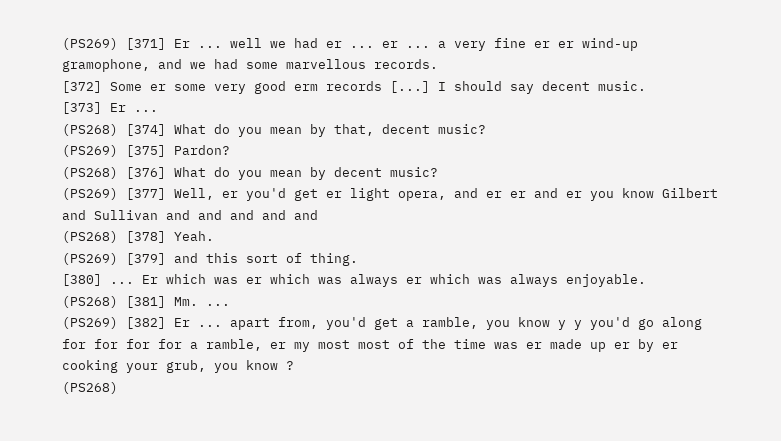(PS269) [371] Er ... well we had er ... er ... a very fine er er wind-up gramophone, and we had some marvellous records.
[372] Some er some very good erm records [...] I should say decent music.
[373] Er ...
(PS268) [374] What do you mean by that, decent music?
(PS269) [375] Pardon?
(PS268) [376] What do you mean by decent music?
(PS269) [377] Well, er you'd get er light opera, and er er and er you know Gilbert and Sullivan and and and and and
(PS268) [378] Yeah.
(PS269) [379] and this sort of thing.
[380] ... Er which was er which was always er which was always enjoyable.
(PS268) [381] Mm. ...
(PS269) [382] Er ... apart from, you'd get a ramble, you know y y you'd go along for for for for a ramble, er my most most of the time was er made up er by er cooking your grub, you know ?
(PS268)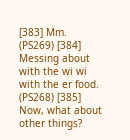[383] Mm.
(PS269) [384] Messing about with the wi wi with the er food.
(PS268) [385] Now, what about other things?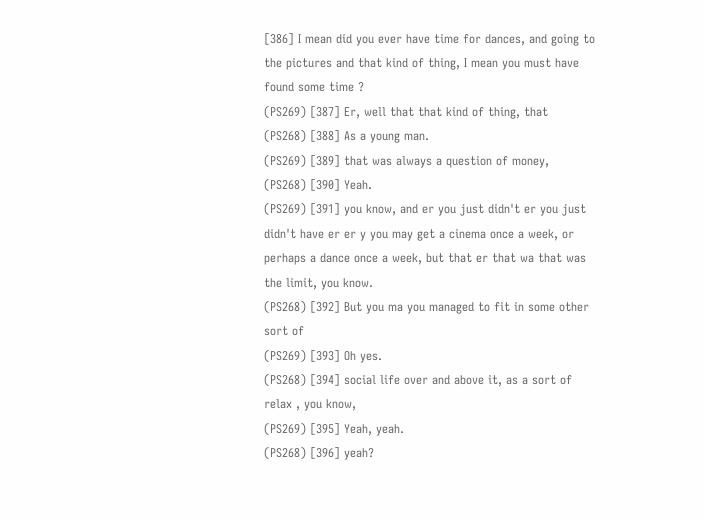[386] I mean did you ever have time for dances, and going to the pictures and that kind of thing, I mean you must have found some time ?
(PS269) [387] Er, well that that kind of thing, that
(PS268) [388] As a young man.
(PS269) [389] that was always a question of money,
(PS268) [390] Yeah.
(PS269) [391] you know, and er you just didn't er you just didn't have er er y you may get a cinema once a week, or perhaps a dance once a week, but that er that wa that was the limit, you know.
(PS268) [392] But you ma you managed to fit in some other sort of
(PS269) [393] Oh yes.
(PS268) [394] social life over and above it, as a sort of relax , you know,
(PS269) [395] Yeah, yeah.
(PS268) [396] yeah?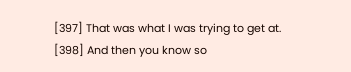[397] That was what I was trying to get at.
[398] And then you know so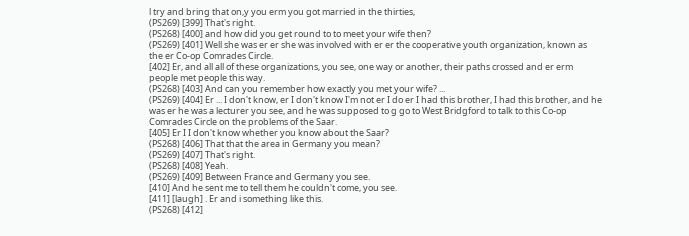l try and bring that on,y you erm you got married in the thirties,
(PS269) [399] That's right.
(PS268) [400] and how did you get round to to meet your wife then?
(PS269) [401] Well she was er er she was involved with er er the cooperative youth organization, known as the er Co-op Comrades Circle.
[402] Er, and all all of these organizations, you see, one way or another, their paths crossed and er erm people met people this way.
(PS268) [403] And can you remember how exactly you met your wife? ...
(PS269) [404] Er ... I don't know, er I don't know I'm not er I do er I had this brother, I had this brother, and he was er he was a lecturer you see, and he was supposed to g go to West Bridgford to talk to this Co-op Comrades Circle on the problems of the Saar.
[405] Er I I don't know whether you know about the Saar?
(PS268) [406] That that the area in Germany you mean?
(PS269) [407] That's right.
(PS268) [408] Yeah.
(PS269) [409] Between France and Germany you see.
[410] And he sent me to tell them he couldn't come, you see.
[411] [laugh] . Er and i something like this.
(PS268) [412]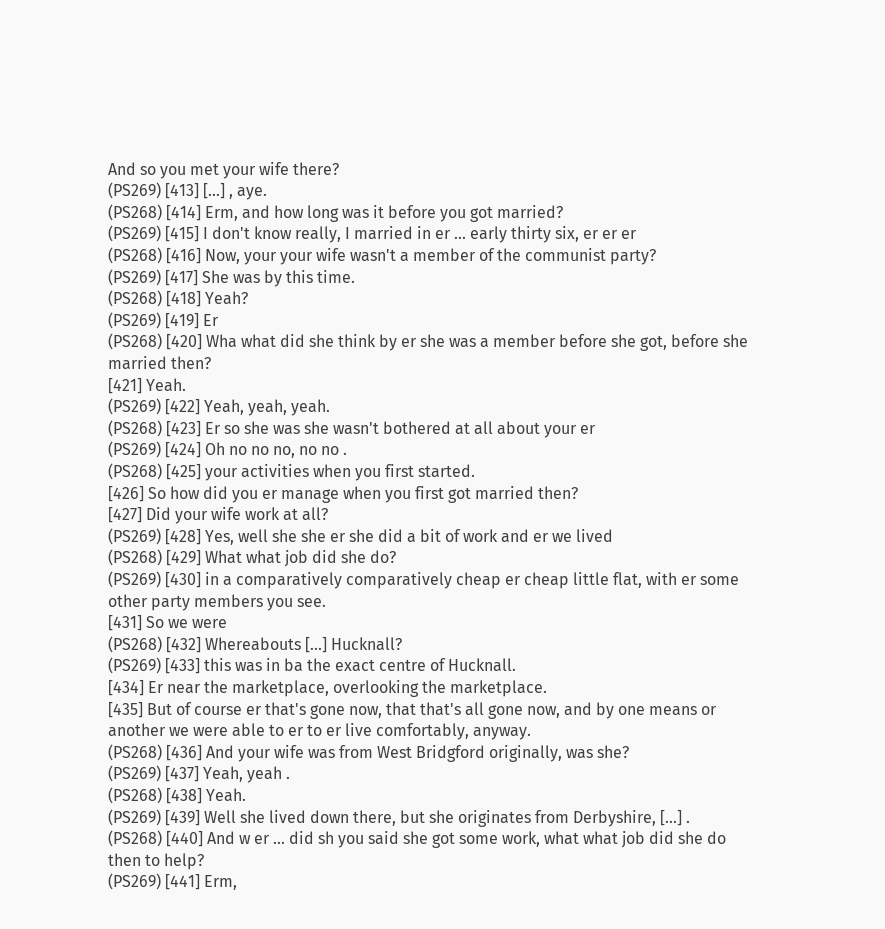And so you met your wife there?
(PS269) [413] [...] , aye.
(PS268) [414] Erm, and how long was it before you got married?
(PS269) [415] I don't know really, I married in er ... early thirty six, er er er
(PS268) [416] Now, your your wife wasn't a member of the communist party?
(PS269) [417] She was by this time.
(PS268) [418] Yeah?
(PS269) [419] Er
(PS268) [420] Wha what did she think by er she was a member before she got, before she married then?
[421] Yeah.
(PS269) [422] Yeah, yeah, yeah.
(PS268) [423] Er so she was she wasn't bothered at all about your er
(PS269) [424] Oh no no no, no no .
(PS268) [425] your activities when you first started.
[426] So how did you er manage when you first got married then?
[427] Did your wife work at all?
(PS269) [428] Yes, well she she er she did a bit of work and er we lived
(PS268) [429] What what job did she do?
(PS269) [430] in a comparatively comparatively cheap er cheap little flat, with er some other party members you see.
[431] So we were
(PS268) [432] Whereabouts [...] Hucknall?
(PS269) [433] this was in ba the exact centre of Hucknall.
[434] Er near the marketplace, overlooking the marketplace.
[435] But of course er that's gone now, that that's all gone now, and by one means or another we were able to er to er live comfortably, anyway.
(PS268) [436] And your wife was from West Bridgford originally, was she?
(PS269) [437] Yeah, yeah .
(PS268) [438] Yeah.
(PS269) [439] Well she lived down there, but she originates from Derbyshire, [...] .
(PS268) [440] And w er ... did sh you said she got some work, what what job did she do then to help?
(PS269) [441] Erm,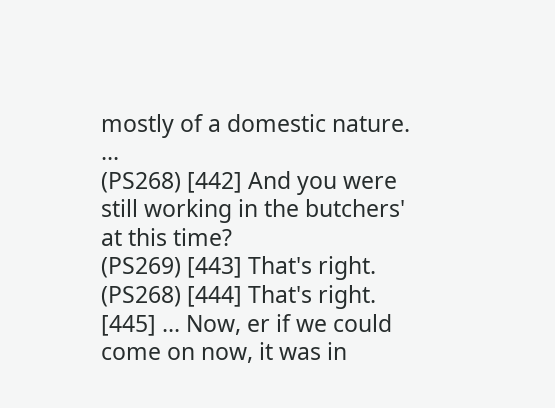mostly of a domestic nature. ...
(PS268) [442] And you were still working in the butchers' at this time?
(PS269) [443] That's right.
(PS268) [444] That's right.
[445] ... Now, er if we could come on now, it was in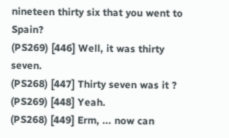nineteen thirty six that you went to Spain?
(PS269) [446] Well, it was thirty seven.
(PS268) [447] Thirty seven was it ?
(PS269) [448] Yeah.
(PS268) [449] Erm, ... now can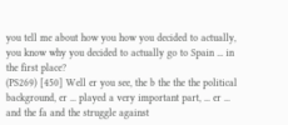you tell me about how you how you decided to actually, you know why you decided to actually go to Spain ... in the first place?
(PS269) [450] Well er you see, the b the the the political background, er ... played a very important part, ... er ... and the fa and the struggle against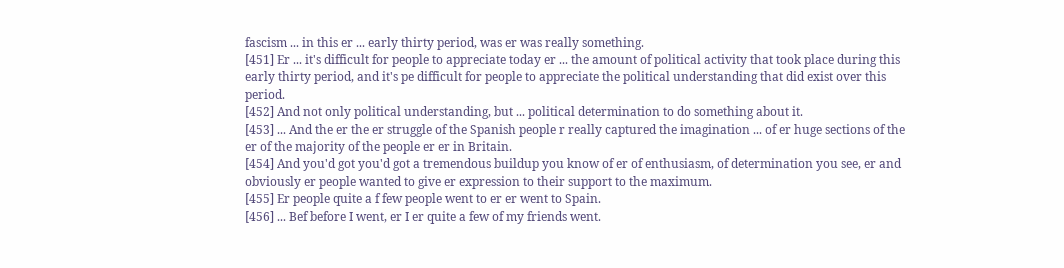fascism ... in this er ... early thirty period, was er was really something.
[451] Er ... it's difficult for people to appreciate today er ... the amount of political activity that took place during this early thirty period, and it's pe difficult for people to appreciate the political understanding that did exist over this period.
[452] And not only political understanding, but ... political determination to do something about it.
[453] ... And the er the er struggle of the Spanish people r really captured the imagination ... of er huge sections of the er of the majority of the people er er in Britain.
[454] And you'd got you'd got a tremendous buildup you know of er of enthusiasm, of determination you see, er and obviously er people wanted to give er expression to their support to the maximum.
[455] Er people quite a f few people went to er er went to Spain.
[456] ... Bef before I went, er I er quite a few of my friends went.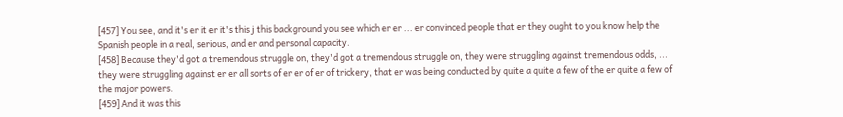[457] You see, and it's er it er it's this j this background you see which er er ... er convinced people that er they ought to you know help the Spanish people in a real, serious, and er and personal capacity.
[458] Because they'd got a tremendous struggle on, they'd got a tremendous struggle on, they were struggling against tremendous odds, ... they were struggling against er er all sorts of er er of er of trickery, that er was being conducted by quite a quite a few of the er quite a few of the major powers.
[459] And it was this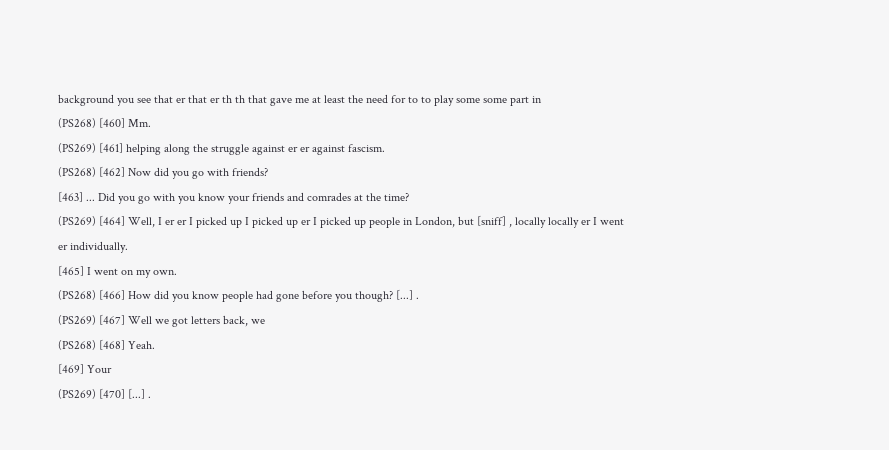background you see that er that er th th that gave me at least the need for to to play some some part in
(PS268) [460] Mm.
(PS269) [461] helping along the struggle against er er against fascism.
(PS268) [462] Now did you go with friends?
[463] ... Did you go with you know your friends and comrades at the time?
(PS269) [464] Well, I er er I picked up I picked up er I picked up people in London, but [sniff] , locally locally er I went er individually.
[465] I went on my own.
(PS268) [466] How did you know people had gone before you though? [...] .
(PS269) [467] Well we got letters back, we
(PS268) [468] Yeah.
[469] Your
(PS269) [470] [...] .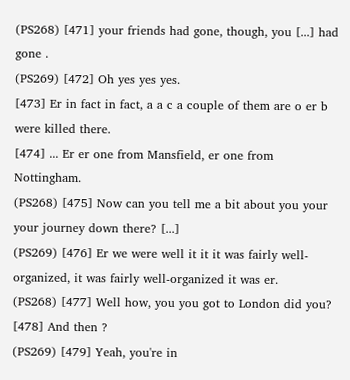(PS268) [471] your friends had gone, though, you [...] had gone .
(PS269) [472] Oh yes yes yes.
[473] Er in fact in fact, a a c a couple of them are o er b were killed there.
[474] ... Er er one from Mansfield, er one from Nottingham.
(PS268) [475] Now can you tell me a bit about you your your journey down there? [...]
(PS269) [476] Er we were well it it it was fairly well-organized, it was fairly well-organized it was er.
(PS268) [477] Well how, you you got to London did you?
[478] And then ?
(PS269) [479] Yeah, you're in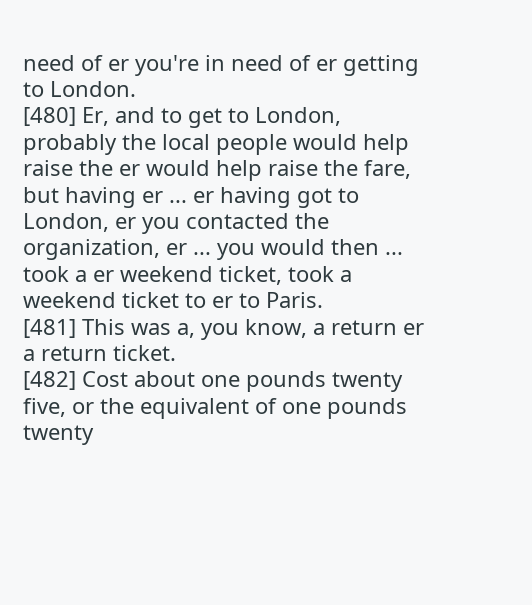need of er you're in need of er getting to London.
[480] Er, and to get to London, probably the local people would help raise the er would help raise the fare, but having er ... er having got to London, er you contacted the organization, er ... you would then ... took a er weekend ticket, took a weekend ticket to er to Paris.
[481] This was a, you know, a return er a return ticket.
[482] Cost about one pounds twenty five, or the equivalent of one pounds twenty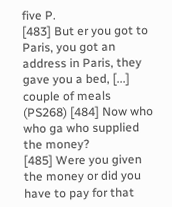five P.
[483] But er you got to Paris, you got an address in Paris, they gave you a bed, [...] couple of meals
(PS268) [484] Now who who ga who supplied the money?
[485] Were you given the money or did you have to pay for that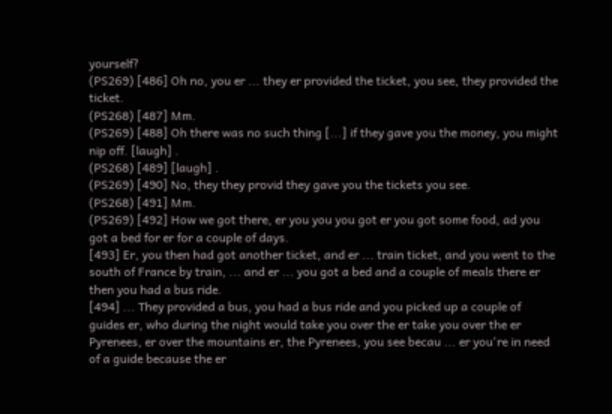yourself?
(PS269) [486] Oh no, you er ... they er provided the ticket, you see, they provided the ticket.
(PS268) [487] Mm.
(PS269) [488] Oh there was no such thing [...] if they gave you the money, you might nip off. [laugh] .
(PS268) [489] [laugh] .
(PS269) [490] No, they they provid they gave you the tickets you see.
(PS268) [491] Mm.
(PS269) [492] How we got there, er you you you got er you got some food, ad you got a bed for er for a couple of days.
[493] Er, you then had got another ticket, and er ... train ticket, and you went to the south of France by train, ... and er ... you got a bed and a couple of meals there er then you had a bus ride.
[494] ... They provided a bus, you had a bus ride and you picked up a couple of guides er, who during the night would take you over the er take you over the er Pyrenees, er over the mountains er, the Pyrenees, you see becau ... er you're in need of a guide because the er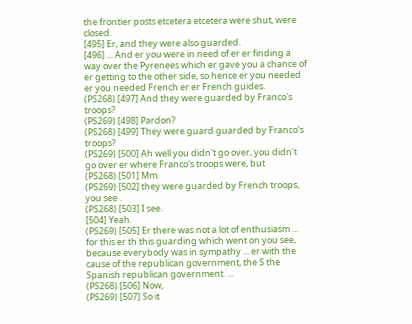the frontier posts etcetera etcetera were shut, were closed.
[495] Er, and they were also guarded.
[496] ... And er you were in need of er er finding a way over the Pyrenees which er gave you a chance of er getting to the other side, so hence er you needed er you needed French er er French guides.
(PS268) [497] And they were guarded by Franco's troops?
(PS269) [498] Pardon?
(PS268) [499] They were guard guarded by Franco's troops?
(PS269) [500] Ah well you didn't go over, you didn't go over er where Franco's troops were, but
(PS268) [501] Mm.
(PS269) [502] they were guarded by French troops, you see .
(PS268) [503] I see.
[504] Yeah.
(PS269) [505] Er there was not a lot of enthusiasm ... for this er th this guarding which went on you see, because everybody was in sympathy ... er with the cause of the republican government, the S the Spanish republican government. ...
(PS268) [506] Now,
(PS269) [507] So it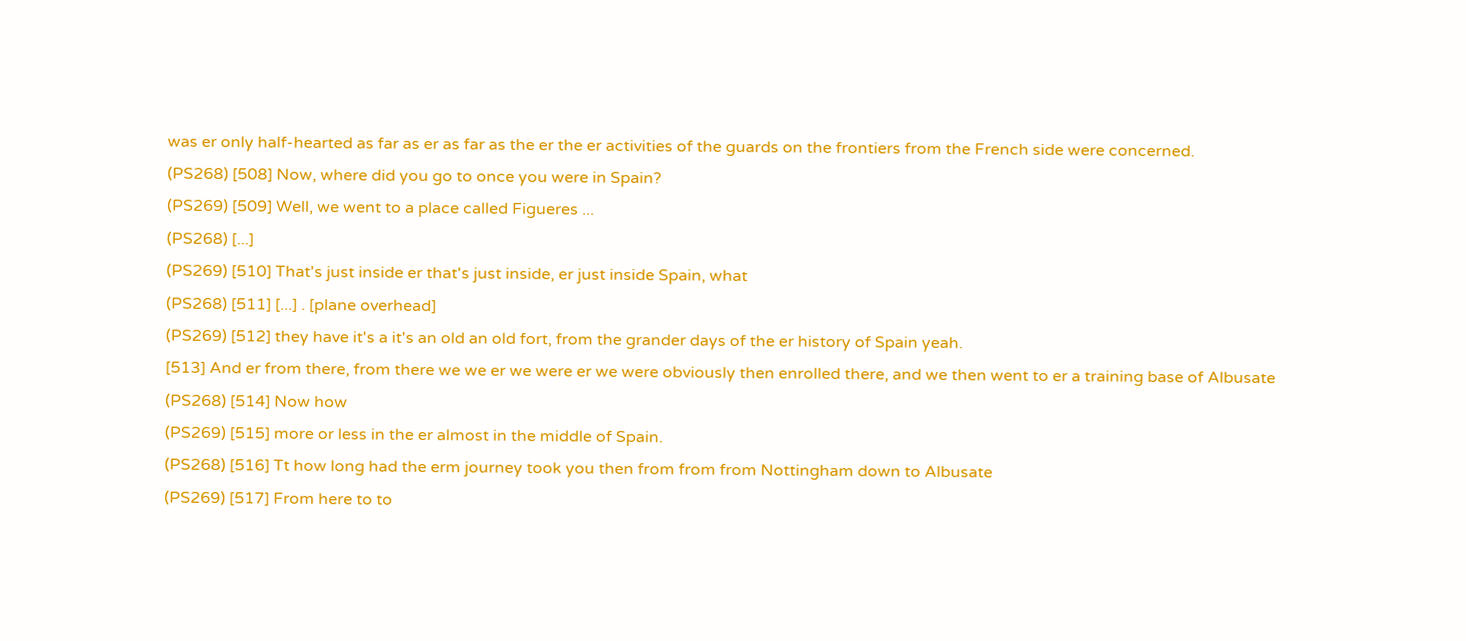was er only half-hearted as far as er as far as the er the er activities of the guards on the frontiers from the French side were concerned.
(PS268) [508] Now, where did you go to once you were in Spain?
(PS269) [509] Well, we went to a place called Figueres ...
(PS268) [...]
(PS269) [510] That's just inside er that's just inside, er just inside Spain, what
(PS268) [511] [...] . [plane overhead]
(PS269) [512] they have it's a it's an old an old fort, from the grander days of the er history of Spain yeah.
[513] And er from there, from there we we er we were er we were obviously then enrolled there, and we then went to er a training base of Albusate
(PS268) [514] Now how
(PS269) [515] more or less in the er almost in the middle of Spain.
(PS268) [516] Tt how long had the erm journey took you then from from from Nottingham down to Albusate
(PS269) [517] From here to to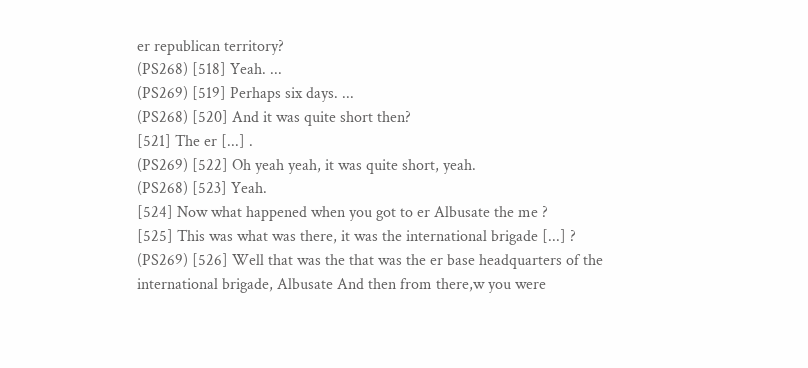er republican territory?
(PS268) [518] Yeah. ...
(PS269) [519] Perhaps six days. ...
(PS268) [520] And it was quite short then?
[521] The er [...] .
(PS269) [522] Oh yeah yeah, it was quite short, yeah.
(PS268) [523] Yeah.
[524] Now what happened when you got to er Albusate the me ?
[525] This was what was there, it was the international brigade [...] ?
(PS269) [526] Well that was the that was the er base headquarters of the international brigade, Albusate And then from there,w you were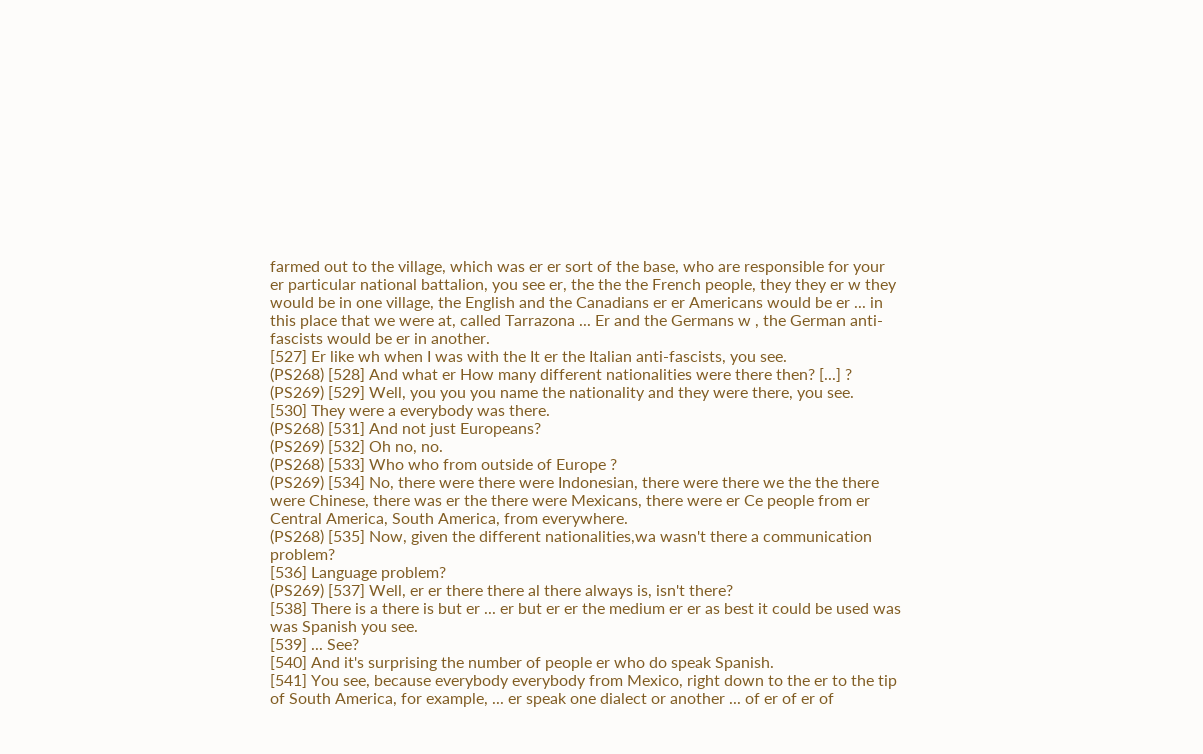farmed out to the village, which was er er sort of the base, who are responsible for your er particular national battalion, you see er, the the the French people, they they er w they would be in one village, the English and the Canadians er er Americans would be er ... in this place that we were at, called Tarrazona ... Er and the Germans w , the German anti-fascists would be er in another.
[527] Er like wh when I was with the It er the Italian anti-fascists, you see.
(PS268) [528] And what er How many different nationalities were there then? [...] ?
(PS269) [529] Well, you you you name the nationality and they were there, you see.
[530] They were a everybody was there.
(PS268) [531] And not just Europeans?
(PS269) [532] Oh no, no.
(PS268) [533] Who who from outside of Europe ?
(PS269) [534] No, there were there were Indonesian, there were there we the the there were Chinese, there was er the there were Mexicans, there were er Ce people from er Central America, South America, from everywhere.
(PS268) [535] Now, given the different nationalities,wa wasn't there a communication problem?
[536] Language problem?
(PS269) [537] Well, er er there there al there always is, isn't there?
[538] There is a there is but er ... er but er er the medium er er as best it could be used was was Spanish you see.
[539] ... See?
[540] And it's surprising the number of people er who do speak Spanish.
[541] You see, because everybody everybody from Mexico, right down to the er to the tip of South America, for example, ... er speak one dialect or another ... of er of er of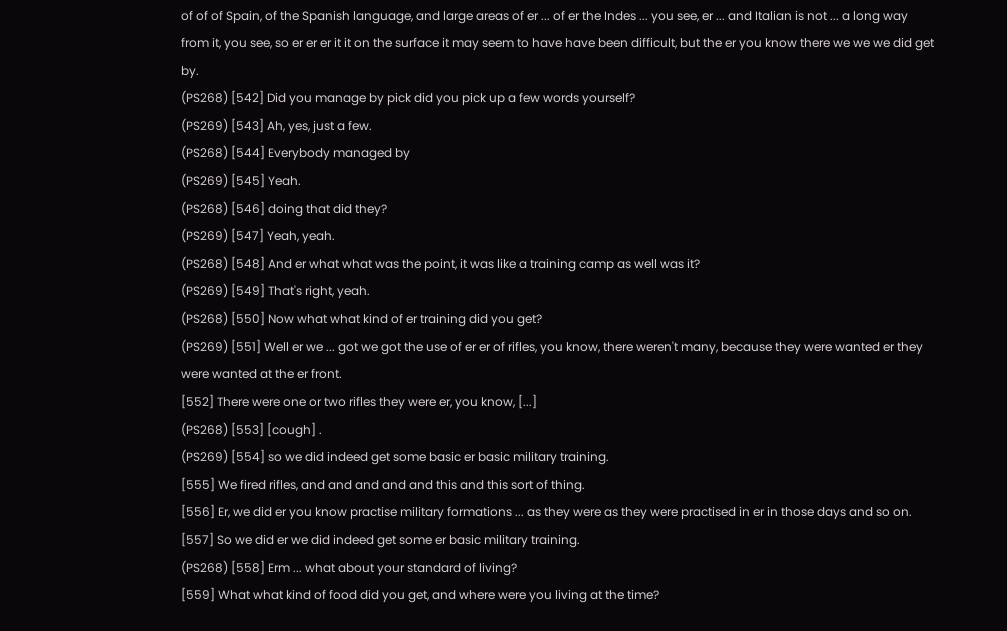of of of Spain, of the Spanish language, and large areas of er ... of er the Indes ... you see, er ... and Italian is not ... a long way from it, you see, so er er er it it on the surface it may seem to have have been difficult, but the er you know there we we we did get by.
(PS268) [542] Did you manage by pick did you pick up a few words yourself?
(PS269) [543] Ah, yes, just a few.
(PS268) [544] Everybody managed by
(PS269) [545] Yeah.
(PS268) [546] doing that did they?
(PS269) [547] Yeah, yeah.
(PS268) [548] And er what what was the point, it was like a training camp as well was it?
(PS269) [549] That's right, yeah.
(PS268) [550] Now what what kind of er training did you get?
(PS269) [551] Well er we ... got we got the use of er er of rifles, you know, there weren't many, because they were wanted er they were wanted at the er front.
[552] There were one or two rifles they were er, you know, [...]
(PS268) [553] [cough] .
(PS269) [554] so we did indeed get some basic er basic military training.
[555] We fired rifles, and and and and and this and this sort of thing.
[556] Er, we did er you know practise military formations ... as they were as they were practised in er in those days and so on.
[557] So we did er we did indeed get some er basic military training.
(PS268) [558] Erm ... what about your standard of living?
[559] What what kind of food did you get, and where were you living at the time?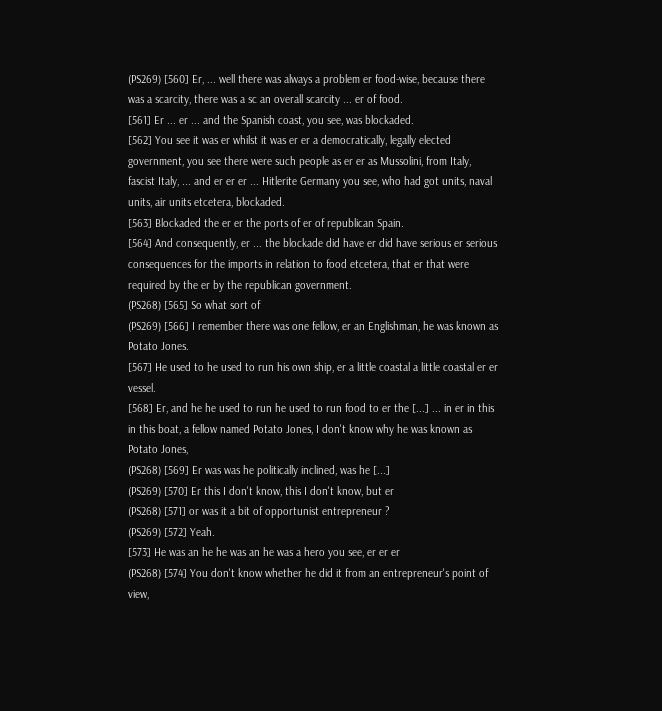(PS269) [560] Er, ... well there was always a problem er food-wise, because there was a scarcity, there was a sc an overall scarcity ... er of food.
[561] Er ... er ... and the Spanish coast, you see, was blockaded.
[562] You see it was er whilst it was er er a democratically, legally elected government, you see there were such people as er er as Mussolini, from Italy, fascist Italy, ... and er er er ... Hitlerite Germany you see, who had got units, naval units, air units etcetera, blockaded.
[563] Blockaded the er er the ports of er of republican Spain.
[564] And consequently, er ... the blockade did have er did have serious er serious consequences for the imports in relation to food etcetera, that er that were required by the er by the republican government.
(PS268) [565] So what sort of
(PS269) [566] I remember there was one fellow, er an Englishman, he was known as Potato Jones.
[567] He used to he used to run his own ship, er a little coastal a little coastal er er vessel.
[568] Er, and he he used to run he used to run food to er the [...] ... in er in this in this boat, a fellow named Potato Jones, I don't know why he was known as Potato Jones,
(PS268) [569] Er was was he politically inclined, was he [...]
(PS269) [570] Er this I don't know, this I don't know, but er
(PS268) [571] or was it a bit of opportunist entrepreneur ?
(PS269) [572] Yeah.
[573] He was an he he was an he was a hero you see, er er er
(PS268) [574] You don't know whether he did it from an entrepreneur's point of view,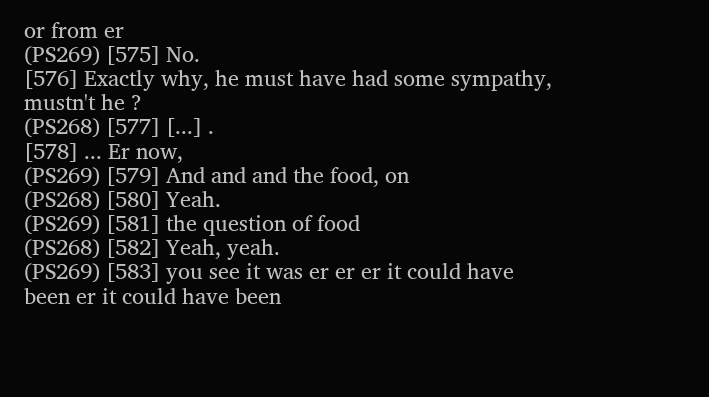or from er
(PS269) [575] No.
[576] Exactly why, he must have had some sympathy, mustn't he ?
(PS268) [577] [...] .
[578] ... Er now,
(PS269) [579] And and and the food, on
(PS268) [580] Yeah.
(PS269) [581] the question of food
(PS268) [582] Yeah, yeah.
(PS269) [583] you see it was er er er it could have been er it could have been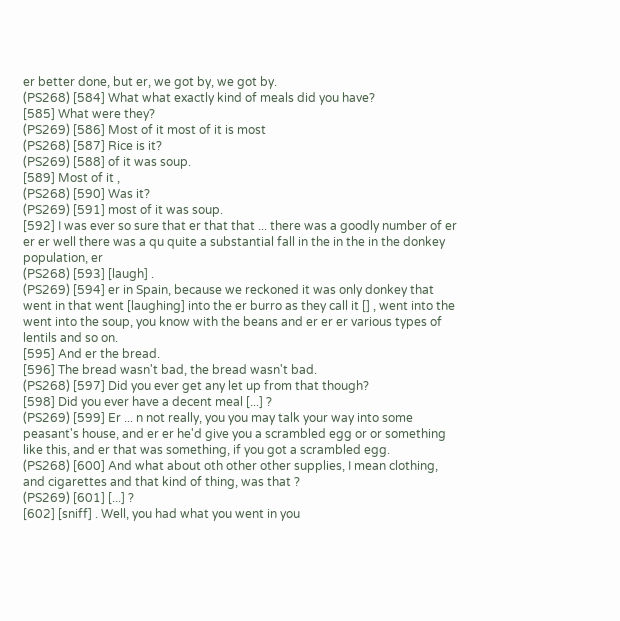er better done, but er, we got by, we got by.
(PS268) [584] What what exactly kind of meals did you have?
[585] What were they?
(PS269) [586] Most of it most of it is most
(PS268) [587] Rice is it?
(PS269) [588] of it was soup.
[589] Most of it ,
(PS268) [590] Was it?
(PS269) [591] most of it was soup.
[592] I was ever so sure that er that that ... there was a goodly number of er er er well there was a qu quite a substantial fall in the in the in the donkey population, er
(PS268) [593] [laugh] .
(PS269) [594] er in Spain, because we reckoned it was only donkey that went in that went [laughing] into the er burro as they call it [] , went into the went into the soup, you know with the beans and er er er various types of lentils and so on.
[595] And er the bread.
[596] The bread wasn't bad, the bread wasn't bad.
(PS268) [597] Did you ever get any let up from that though?
[598] Did you ever have a decent meal [...] ?
(PS269) [599] Er ... n not really, you you may talk your way into some peasant's house, and er er he'd give you a scrambled egg or or something like this, and er that was something, if you got a scrambled egg.
(PS268) [600] And what about oth other other supplies, I mean clothing, and cigarettes and that kind of thing, was that ?
(PS269) [601] [...] ?
[602] [sniff] . Well, you had what you went in you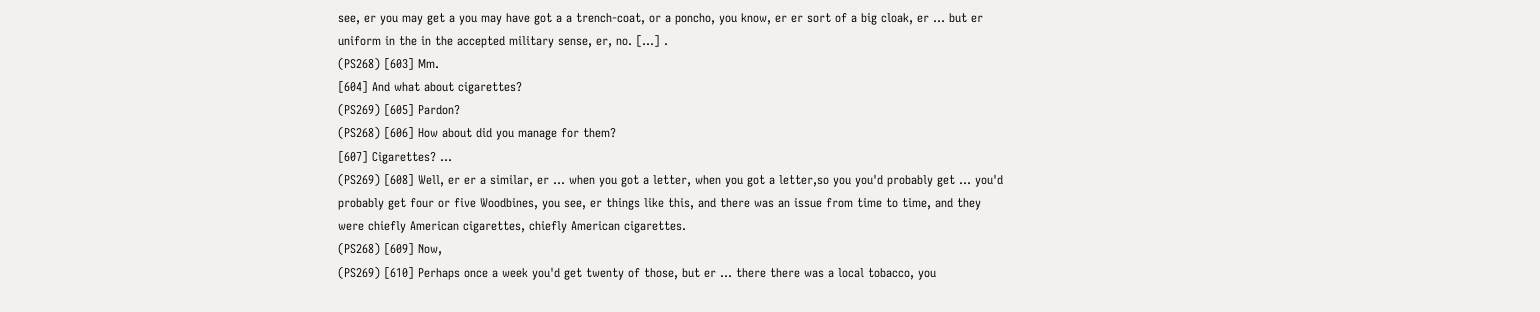see, er you may get a you may have got a a trench-coat, or a poncho, you know, er er sort of a big cloak, er ... but er uniform in the in the accepted military sense, er, no. [...] .
(PS268) [603] Mm.
[604] And what about cigarettes?
(PS269) [605] Pardon?
(PS268) [606] How about did you manage for them?
[607] Cigarettes? ...
(PS269) [608] Well, er er a similar, er ... when you got a letter, when you got a letter,so you you'd probably get ... you'd probably get four or five Woodbines, you see, er things like this, and there was an issue from time to time, and they were chiefly American cigarettes, chiefly American cigarettes.
(PS268) [609] Now,
(PS269) [610] Perhaps once a week you'd get twenty of those, but er ... there there was a local tobacco, you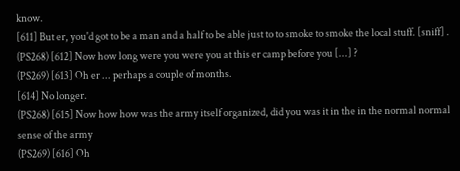know.
[611] But er, you'd got to be a man and a half to be able just to to smoke to smoke the local stuff. [sniff] .
(PS268) [612] Now how long were you were you at this er camp before you [...] ?
(PS269) [613] Oh er ... perhaps a couple of months.
[614] No longer.
(PS268) [615] Now how how was the army itself organized, did you was it in the in the normal normal sense of the army
(PS269) [616] Oh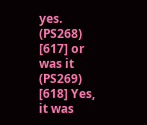yes.
(PS268) [617] or was it
(PS269) [618] Yes, it was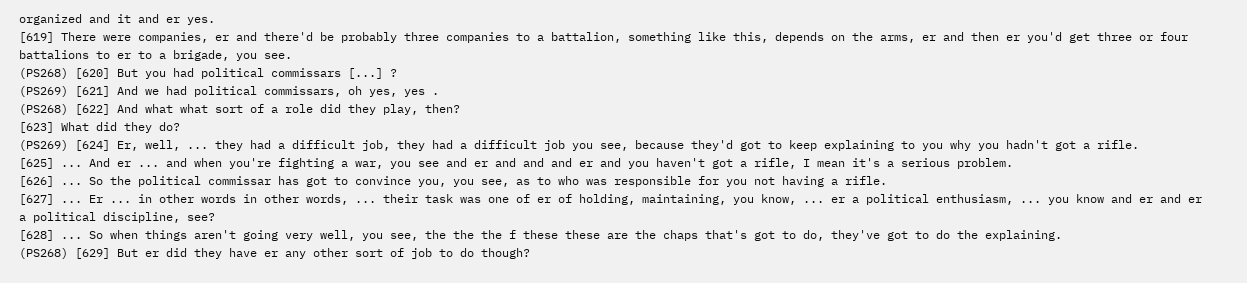organized and it and er yes.
[619] There were companies, er and there'd be probably three companies to a battalion, something like this, depends on the arms, er and then er you'd get three or four battalions to er to a brigade, you see.
(PS268) [620] But you had political commissars [...] ?
(PS269) [621] And we had political commissars, oh yes, yes .
(PS268) [622] And what what sort of a role did they play, then?
[623] What did they do?
(PS269) [624] Er, well, ... they had a difficult job, they had a difficult job you see, because they'd got to keep explaining to you why you hadn't got a rifle.
[625] ... And er ... and when you're fighting a war, you see and er and and and er and you haven't got a rifle, I mean it's a serious problem.
[626] ... So the political commissar has got to convince you, you see, as to who was responsible for you not having a rifle.
[627] ... Er ... in other words in other words, ... their task was one of er of holding, maintaining, you know, ... er a political enthusiasm, ... you know and er and er a political discipline, see?
[628] ... So when things aren't going very well, you see, the the the f these these are the chaps that's got to do, they've got to do the explaining.
(PS268) [629] But er did they have er any other sort of job to do though?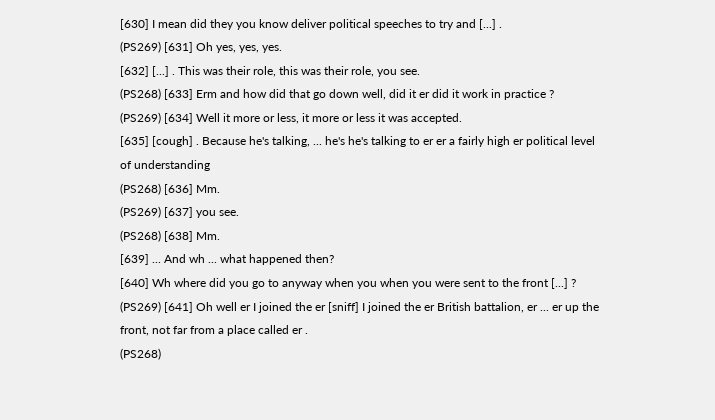[630] I mean did they you know deliver political speeches to try and [...] .
(PS269) [631] Oh yes, yes, yes.
[632] [...] . This was their role, this was their role, you see.
(PS268) [633] Erm and how did that go down well, did it er did it work in practice ?
(PS269) [634] Well it more or less, it more or less it was accepted.
[635] [cough] . Because he's talking, ... he's he's talking to er er a fairly high er political level of understanding
(PS268) [636] Mm.
(PS269) [637] you see.
(PS268) [638] Mm.
[639] ... And wh ... what happened then?
[640] Wh where did you go to anyway when you when you were sent to the front [...] ?
(PS269) [641] Oh well er I joined the er [sniff] I joined the er British battalion, er ... er up the front, not far from a place called er .
(PS268)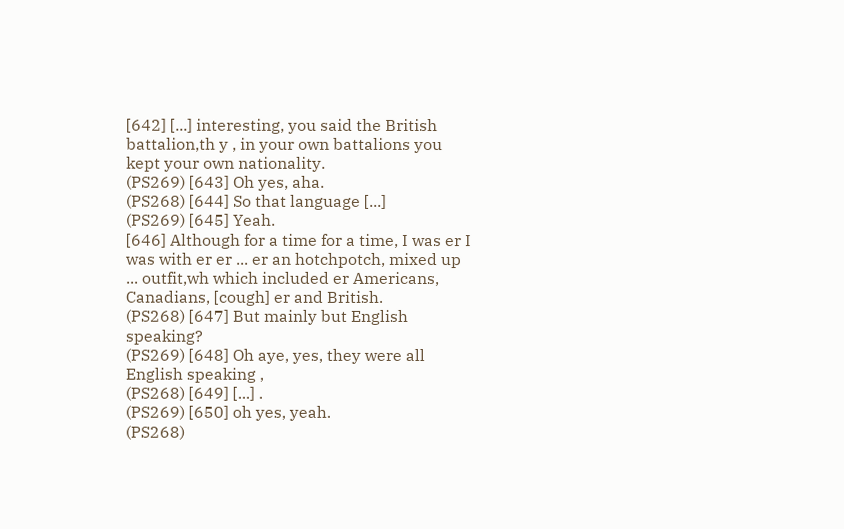[642] [...] interesting, you said the British battalion,th y , in your own battalions you kept your own nationality.
(PS269) [643] Oh yes, aha.
(PS268) [644] So that language [...]
(PS269) [645] Yeah.
[646] Although for a time for a time, I was er I was with er er ... er an hotchpotch, mixed up ... outfit,wh which included er Americans, Canadians, [cough] er and British.
(PS268) [647] But mainly but English speaking?
(PS269) [648] Oh aye, yes, they were all English speaking ,
(PS268) [649] [...] .
(PS269) [650] oh yes, yeah.
(PS268)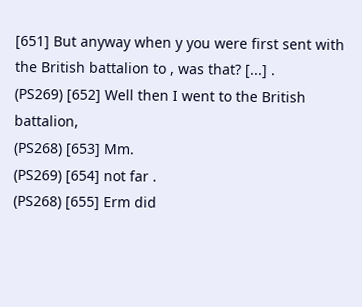[651] But anyway when y you were first sent with the British battalion to , was that? [...] .
(PS269) [652] Well then I went to the British battalion,
(PS268) [653] Mm.
(PS269) [654] not far .
(PS268) [655] Erm did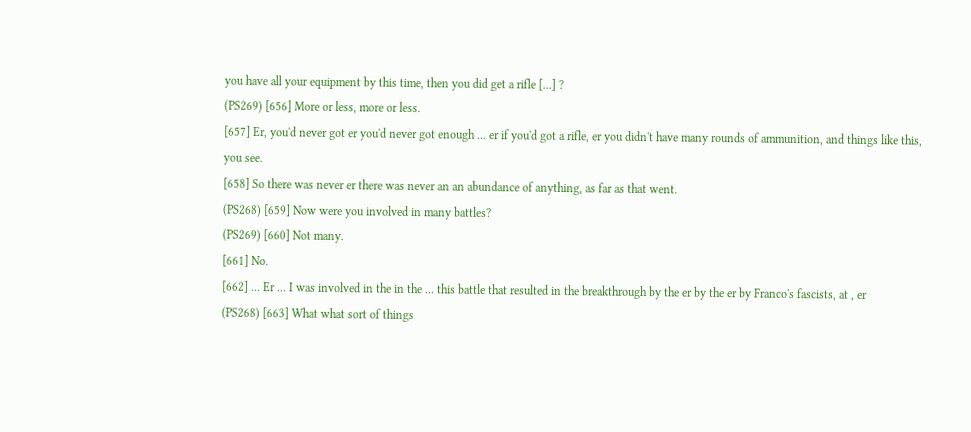you have all your equipment by this time, then you did get a rifle [...] ?
(PS269) [656] More or less, more or less.
[657] Er, you'd never got er you'd never got enough ... er if you'd got a rifle, er you didn't have many rounds of ammunition, and things like this, you see.
[658] So there was never er there was never an an abundance of anything, as far as that went.
(PS268) [659] Now were you involved in many battles?
(PS269) [660] Not many.
[661] No.
[662] ... Er ... I was involved in the in the ... this battle that resulted in the breakthrough by the er by the er by Franco's fascists, at , er
(PS268) [663] What what sort of things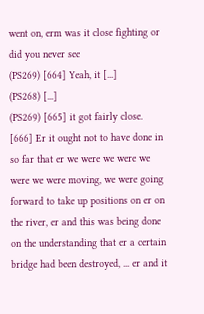went on, erm was it close fighting or did you never see
(PS269) [664] Yeah, it [...]
(PS268) [...]
(PS269) [665] it got fairly close.
[666] Er it ought not to have done in so far that er we were we were we were we were moving, we were going forward to take up positions on er on the river, er and this was being done on the understanding that er a certain bridge had been destroyed, ... er and it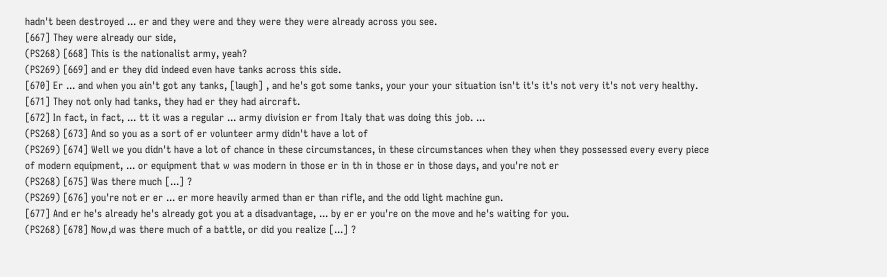hadn't been destroyed ... er and they were and they were they were already across you see.
[667] They were already our side,
(PS268) [668] This is the nationalist army, yeah?
(PS269) [669] and er they did indeed even have tanks across this side.
[670] Er ... and when you ain't got any tanks, [laugh] , and he's got some tanks, your your your situation isn't it's it's not very it's not very healthy.
[671] They not only had tanks, they had er they had aircraft.
[672] In fact, in fact, ... tt it was a regular ... army division er from Italy that was doing this job. ...
(PS268) [673] And so you as a sort of er volunteer army didn't have a lot of
(PS269) [674] Well we you didn't have a lot of chance in these circumstances, in these circumstances when they when they possessed every every piece of modern equipment, ... or equipment that w was modern in those er in th in those er in those days, and you're not er
(PS268) [675] Was there much [...] ?
(PS269) [676] you're not er er ... er more heavily armed than er than rifle, and the odd light machine gun.
[677] And er he's already he's already got you at a disadvantage, ... by er er you're on the move and he's waiting for you.
(PS268) [678] Now,d was there much of a battle, or did you realize [...] ?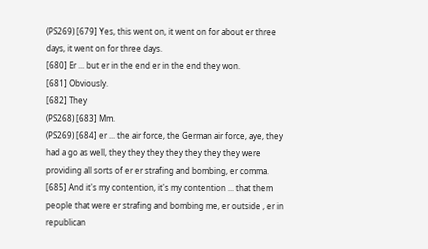(PS269) [679] Yes, this went on, it went on for about er three days, it went on for three days.
[680] Er ... but er in the end er in the end they won.
[681] Obviously.
[682] They
(PS268) [683] Mm.
(PS269) [684] er ... the air force, the German air force, aye, they had a go as well, they they they they they they they were providing all sorts of er er strafing and bombing, er comma.
[685] And it's my contention, it's my contention ... that them people that were er strafing and bombing me, er outside , er in republican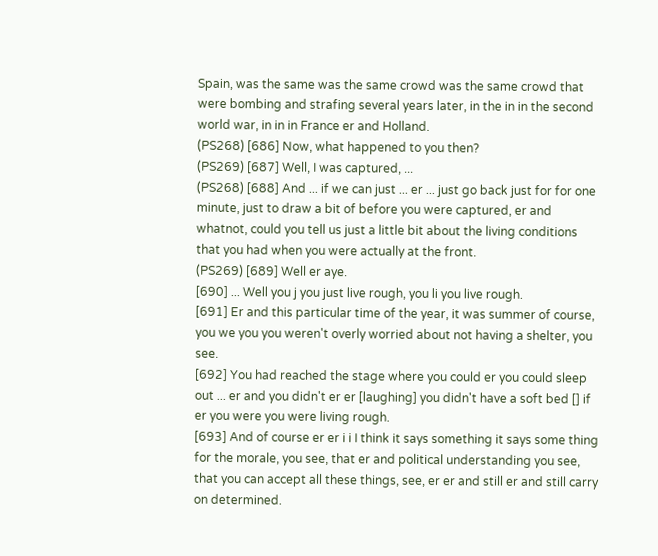Spain, was the same was the same crowd was the same crowd that were bombing and strafing several years later, in the in in the second world war, in in in France er and Holland.
(PS268) [686] Now, what happened to you then?
(PS269) [687] Well, I was captured, ...
(PS268) [688] And ... if we can just ... er ... just go back just for for one minute, just to draw a bit of before you were captured, er and whatnot, could you tell us just a little bit about the living conditions that you had when you were actually at the front.
(PS269) [689] Well er aye.
[690] ... Well you j you just live rough, you li you live rough.
[691] Er and this particular time of the year, it was summer of course, you we you you weren't overly worried about not having a shelter, you see.
[692] You had reached the stage where you could er you could sleep out ... er and you didn't er er [laughing] you didn't have a soft bed [] if er you were you were living rough.
[693] And of course er er i i I think it says something it says some thing for the morale, you see, that er and political understanding you see, that you can accept all these things, see, er er and still er and still carry on determined.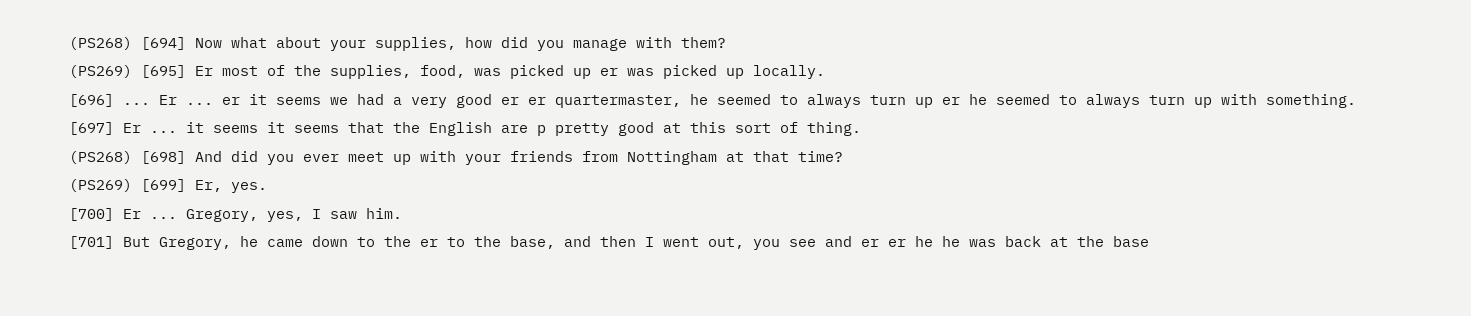(PS268) [694] Now what about your supplies, how did you manage with them?
(PS269) [695] Er most of the supplies, food, was picked up er was picked up locally.
[696] ... Er ... er it seems we had a very good er er quartermaster, he seemed to always turn up er he seemed to always turn up with something.
[697] Er ... it seems it seems that the English are p pretty good at this sort of thing.
(PS268) [698] And did you ever meet up with your friends from Nottingham at that time?
(PS269) [699] Er, yes.
[700] Er ... Gregory, yes, I saw him.
[701] But Gregory, he came down to the er to the base, and then I went out, you see and er er he he was back at the base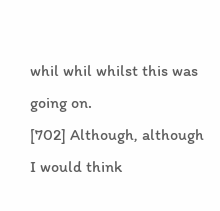whil whil whilst this was going on.
[702] Although, although I would think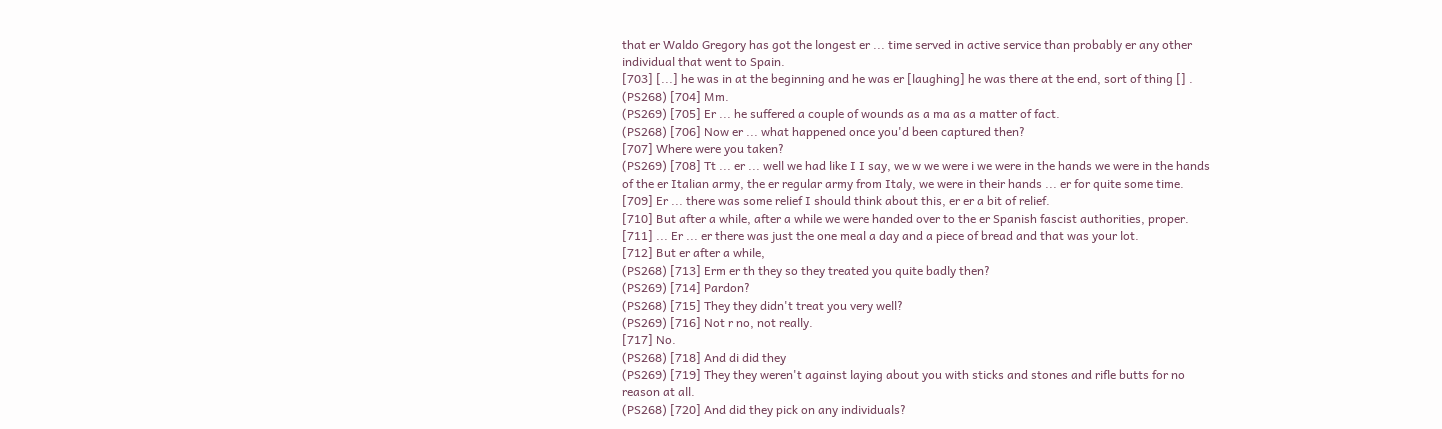that er Waldo Gregory has got the longest er ... time served in active service than probably er any other individual that went to Spain.
[703] [...] he was in at the beginning and he was er [laughing] he was there at the end, sort of thing [] .
(PS268) [704] Mm.
(PS269) [705] Er ... he suffered a couple of wounds as a ma as a matter of fact.
(PS268) [706] Now er ... what happened once you'd been captured then?
[707] Where were you taken?
(PS269) [708] Tt ... er ... well we had like I I say, we w we were i we were in the hands we were in the hands of the er Italian army, the er regular army from Italy, we were in their hands ... er for quite some time.
[709] Er ... there was some relief I should think about this, er er a bit of relief.
[710] But after a while, after a while we were handed over to the er Spanish fascist authorities, proper.
[711] ... Er ... er there was just the one meal a day and a piece of bread and that was your lot.
[712] But er after a while,
(PS268) [713] Erm er th they so they treated you quite badly then?
(PS269) [714] Pardon?
(PS268) [715] They they didn't treat you very well?
(PS269) [716] Not r no, not really.
[717] No.
(PS268) [718] And di did they
(PS269) [719] They they weren't against laying about you with sticks and stones and rifle butts for no reason at all.
(PS268) [720] And did they pick on any individuals?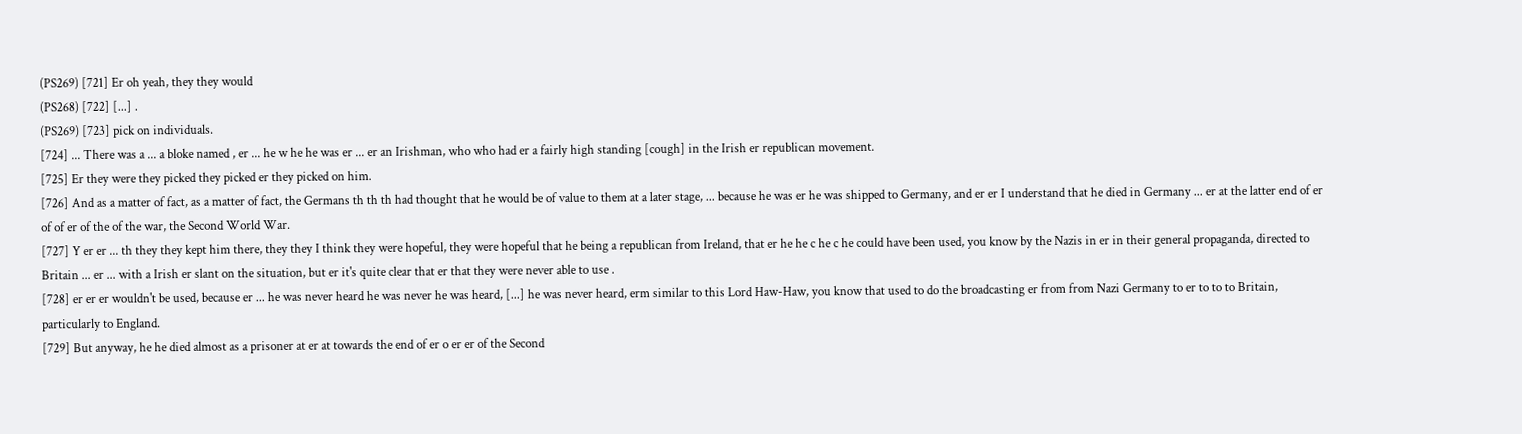(PS269) [721] Er oh yeah, they they would
(PS268) [722] [...] .
(PS269) [723] pick on individuals.
[724] ... There was a ... a bloke named , er ... he w he he was er ... er an Irishman, who who had er a fairly high standing [cough] in the Irish er republican movement.
[725] Er they were they picked they picked er they picked on him.
[726] And as a matter of fact, as a matter of fact, the Germans th th th had thought that he would be of value to them at a later stage, ... because he was er he was shipped to Germany, and er er I understand that he died in Germany ... er at the latter end of er of of er of the of the war, the Second World War.
[727] Y er er ... th they they kept him there, they they I think they were hopeful, they were hopeful that he being a republican from Ireland, that er he he c he c he could have been used, you know by the Nazis in er in their general propaganda, directed to Britain ... er ... with a Irish er slant on the situation, but er it's quite clear that er that they were never able to use .
[728] er er er wouldn't be used, because er ... he was never heard he was never he was heard, [...] he was never heard, erm similar to this Lord Haw-Haw, you know that used to do the broadcasting er from from Nazi Germany to er to to to Britain, particularly to England.
[729] But anyway, he he died almost as a prisoner at er at towards the end of er o er er of the Second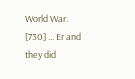World War.
[730] ... Er and they did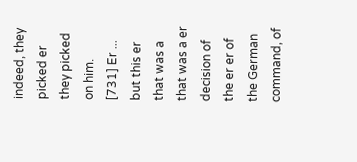indeed, they picked er they picked on him.
[731] Er ... but this er that was a that was a er decision of the er er of the German command, of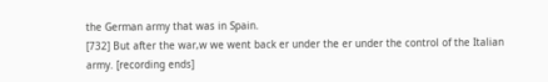the German army that was in Spain.
[732] But after the war,w we went back er under the er under the control of the Italian army. [recording ends]